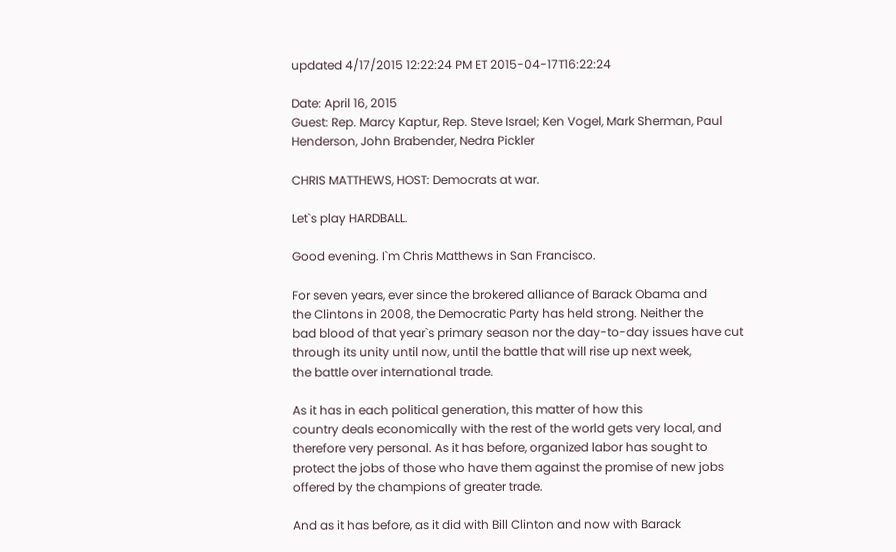updated 4/17/2015 12:22:24 PM ET 2015-04-17T16:22:24

Date: April 16, 2015
Guest: Rep. Marcy Kaptur, Rep. Steve Israel; Ken Vogel, Mark Sherman, Paul
Henderson, John Brabender, Nedra Pickler

CHRIS MATTHEWS, HOST: Democrats at war.

Let`s play HARDBALL.

Good evening. I`m Chris Matthews in San Francisco.

For seven years, ever since the brokered alliance of Barack Obama and
the Clintons in 2008, the Democratic Party has held strong. Neither the
bad blood of that year`s primary season nor the day-to-day issues have cut
through its unity until now, until the battle that will rise up next week,
the battle over international trade.

As it has in each political generation, this matter of how this
country deals economically with the rest of the world gets very local, and
therefore very personal. As it has before, organized labor has sought to
protect the jobs of those who have them against the promise of new jobs
offered by the champions of greater trade.

And as it has before, as it did with Bill Clinton and now with Barack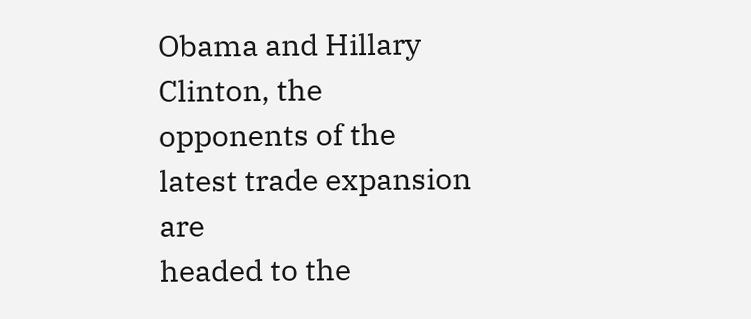Obama and Hillary Clinton, the opponents of the latest trade expansion are
headed to the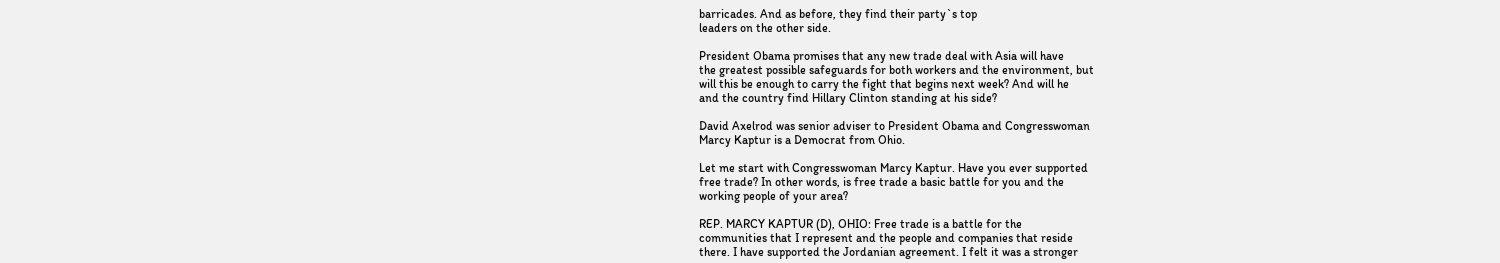barricades. And as before, they find their party`s top
leaders on the other side.

President Obama promises that any new trade deal with Asia will have
the greatest possible safeguards for both workers and the environment, but
will this be enough to carry the fight that begins next week? And will he
and the country find Hillary Clinton standing at his side?

David Axelrod was senior adviser to President Obama and Congresswoman
Marcy Kaptur is a Democrat from Ohio.

Let me start with Congresswoman Marcy Kaptur. Have you ever supported
free trade? In other words, is free trade a basic battle for you and the
working people of your area?

REP. MARCY KAPTUR (D), OHIO: Free trade is a battle for the
communities that I represent and the people and companies that reside
there. I have supported the Jordanian agreement. I felt it was a stronger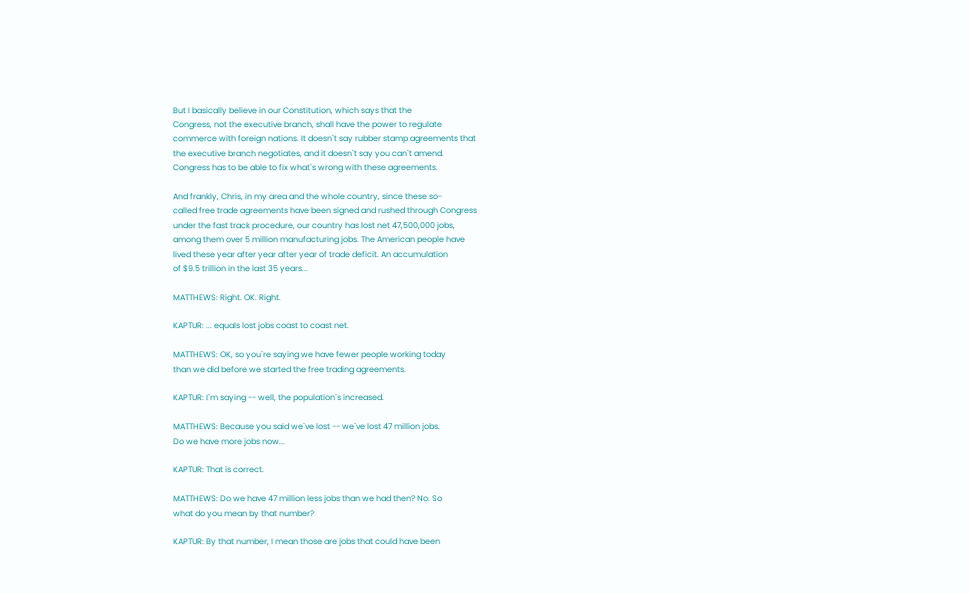But I basically believe in our Constitution, which says that the
Congress, not the executive branch, shall have the power to regulate
commerce with foreign nations. It doesn`t say rubber stamp agreements that
the executive branch negotiates, and it doesn`t say you can`t amend.
Congress has to be able to fix what`s wrong with these agreements.

And frankly, Chris, in my area and the whole country, since these so-
called free trade agreements have been signed and rushed through Congress
under the fast track procedure, our country has lost net 47,500,000 jobs,
among them over 5 million manufacturing jobs. The American people have
lived these year after year after year of trade deficit. An accumulation
of $9.5 trillion in the last 35 years...

MATTHEWS: Right. OK. Right.

KAPTUR: ... equals lost jobs coast to coast net.

MATTHEWS: OK, so you`re saying we have fewer people working today
than we did before we started the free trading agreements.

KAPTUR: I`m saying -- well, the population`s increased.

MATTHEWS: Because you said we`ve lost -- we`ve lost 47 million jobs.
Do we have more jobs now...

KAPTUR: That is correct.

MATTHEWS: Do we have 47 million less jobs than we had then? No. So
what do you mean by that number?

KAPTUR: By that number, I mean those are jobs that could have been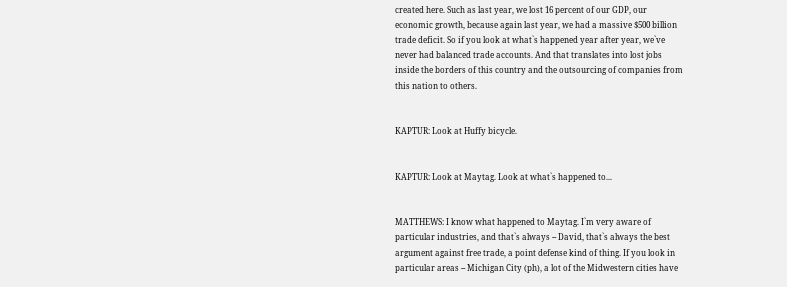created here. Such as last year, we lost 16 percent of our GDP, our
economic growth, because again last year, we had a massive $500 billion
trade deficit. So if you look at what`s happened year after year, we`ve
never had balanced trade accounts. And that translates into lost jobs
inside the borders of this country and the outsourcing of companies from
this nation to others.


KAPTUR: Look at Huffy bicycle.


KAPTUR: Look at Maytag. Look at what`s happened to...


MATTHEWS: I know what happened to Maytag. I`m very aware of
particular industries, and that`s always -- David, that`s always the best
argument against free trade, a point defense kind of thing. If you look in
particular areas -- Michigan City (ph), a lot of the Midwestern cities have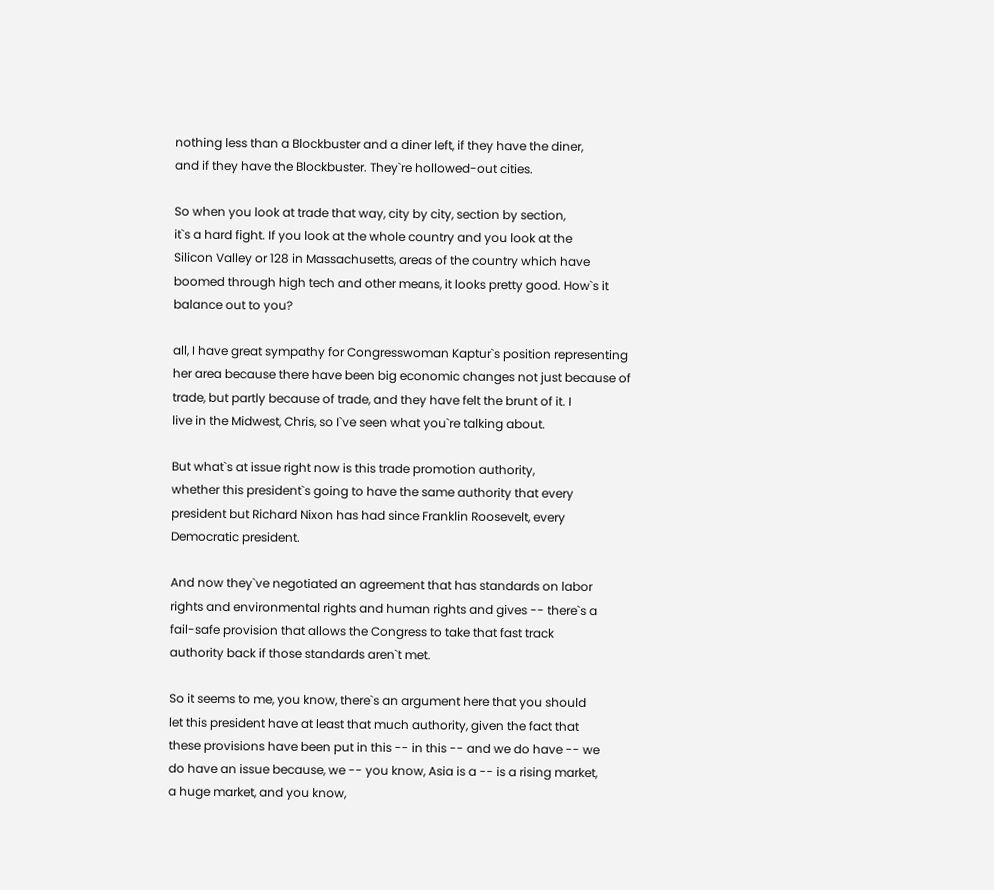nothing less than a Blockbuster and a diner left, if they have the diner,
and if they have the Blockbuster. They`re hollowed-out cities.

So when you look at trade that way, city by city, section by section,
it`s a hard fight. If you look at the whole country and you look at the
Silicon Valley or 128 in Massachusetts, areas of the country which have
boomed through high tech and other means, it looks pretty good. How`s it
balance out to you?

all, I have great sympathy for Congresswoman Kaptur`s position representing
her area because there have been big economic changes not just because of
trade, but partly because of trade, and they have felt the brunt of it. I
live in the Midwest, Chris, so I`ve seen what you`re talking about.

But what`s at issue right now is this trade promotion authority,
whether this president`s going to have the same authority that every
president but Richard Nixon has had since Franklin Roosevelt, every
Democratic president.

And now they`ve negotiated an agreement that has standards on labor
rights and environmental rights and human rights and gives -- there`s a
fail-safe provision that allows the Congress to take that fast track
authority back if those standards aren`t met.

So it seems to me, you know, there`s an argument here that you should
let this president have at least that much authority, given the fact that
these provisions have been put in this -- in this -- and we do have -- we
do have an issue because, we -- you know, Asia is a -- is a rising market,
a huge market, and you know,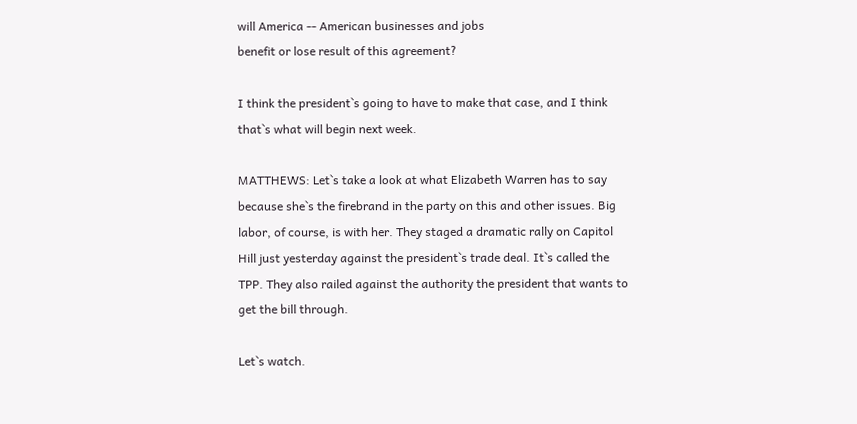will America -- American businesses and jobs
benefit or lose result of this agreement?

I think the president`s going to have to make that case, and I think
that`s what will begin next week.

MATTHEWS: Let`s take a look at what Elizabeth Warren has to say
because she`s the firebrand in the party on this and other issues. Big
labor, of course, is with her. They staged a dramatic rally on Capitol
Hill just yesterday against the president`s trade deal. It`s called the
TPP. They also railed against the authority the president that wants to
get the bill through.

Let`s watch.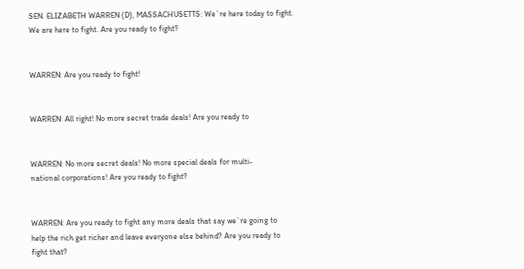SEN. ELIZABETH WARREN (D), MASSACHUSETTS: We`re here today to fight.
We are here to fight. Are you ready to fight?


WARREN: Are you ready to fight!


WARREN: All right! No more secret trade deals! Are you ready to


WARREN: No more secret deals! No more special deals for multi-
national corporations! Are you ready to fight?


WARREN: Are you ready to fight any more deals that say we`re going to
help the rich get richer and leave everyone else behind? Are you ready to
fight that?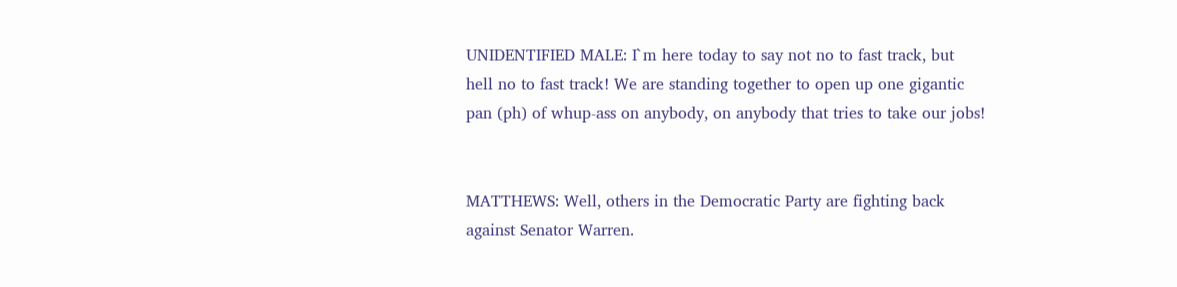UNIDENTIFIED MALE: I`m here today to say not no to fast track, but
hell no to fast track! We are standing together to open up one gigantic
pan (ph) of whup-ass on anybody, on anybody that tries to take our jobs!


MATTHEWS: Well, others in the Democratic Party are fighting back
against Senator Warren.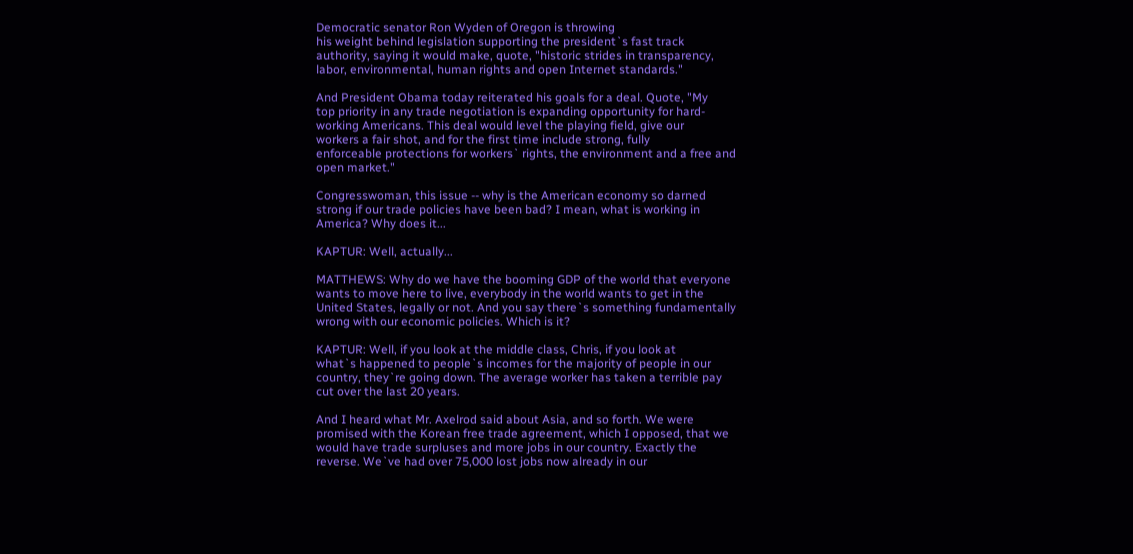Democratic senator Ron Wyden of Oregon is throwing
his weight behind legislation supporting the president`s fast track
authority, saying it would make, quote, "historic strides in transparency,
labor, environmental, human rights and open Internet standards."

And President Obama today reiterated his goals for a deal. Quote, "My
top priority in any trade negotiation is expanding opportunity for hard-
working Americans. This deal would level the playing field, give our
workers a fair shot, and for the first time include strong, fully
enforceable protections for workers` rights, the environment and a free and
open market."

Congresswoman, this issue -- why is the American economy so darned
strong if our trade policies have been bad? I mean, what is working in
America? Why does it...

KAPTUR: Well, actually...

MATTHEWS: Why do we have the booming GDP of the world that everyone
wants to move here to live, everybody in the world wants to get in the
United States, legally or not. And you say there`s something fundamentally
wrong with our economic policies. Which is it?

KAPTUR: Well, if you look at the middle class, Chris, if you look at
what`s happened to people`s incomes for the majority of people in our
country, they`re going down. The average worker has taken a terrible pay
cut over the last 20 years.

And I heard what Mr. Axelrod said about Asia, and so forth. We were
promised with the Korean free trade agreement, which I opposed, that we
would have trade surpluses and more jobs in our country. Exactly the
reverse. We`ve had over 75,000 lost jobs now already in our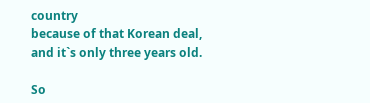country
because of that Korean deal, and it`s only three years old.

So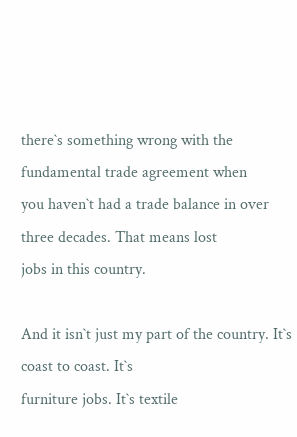there`s something wrong with the fundamental trade agreement when
you haven`t had a trade balance in over three decades. That means lost
jobs in this country.

And it isn`t just my part of the country. It`s coast to coast. It`s
furniture jobs. It`s textile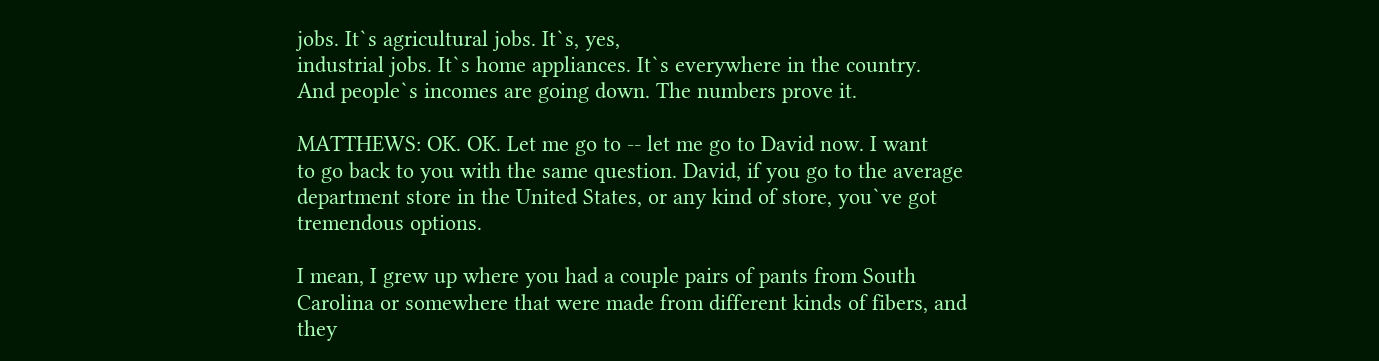jobs. It`s agricultural jobs. It`s, yes,
industrial jobs. It`s home appliances. It`s everywhere in the country.
And people`s incomes are going down. The numbers prove it.

MATTHEWS: OK. OK. Let me go to -- let me go to David now. I want
to go back to you with the same question. David, if you go to the average
department store in the United States, or any kind of store, you`ve got
tremendous options.

I mean, I grew up where you had a couple pairs of pants from South
Carolina or somewhere that were made from different kinds of fibers, and
they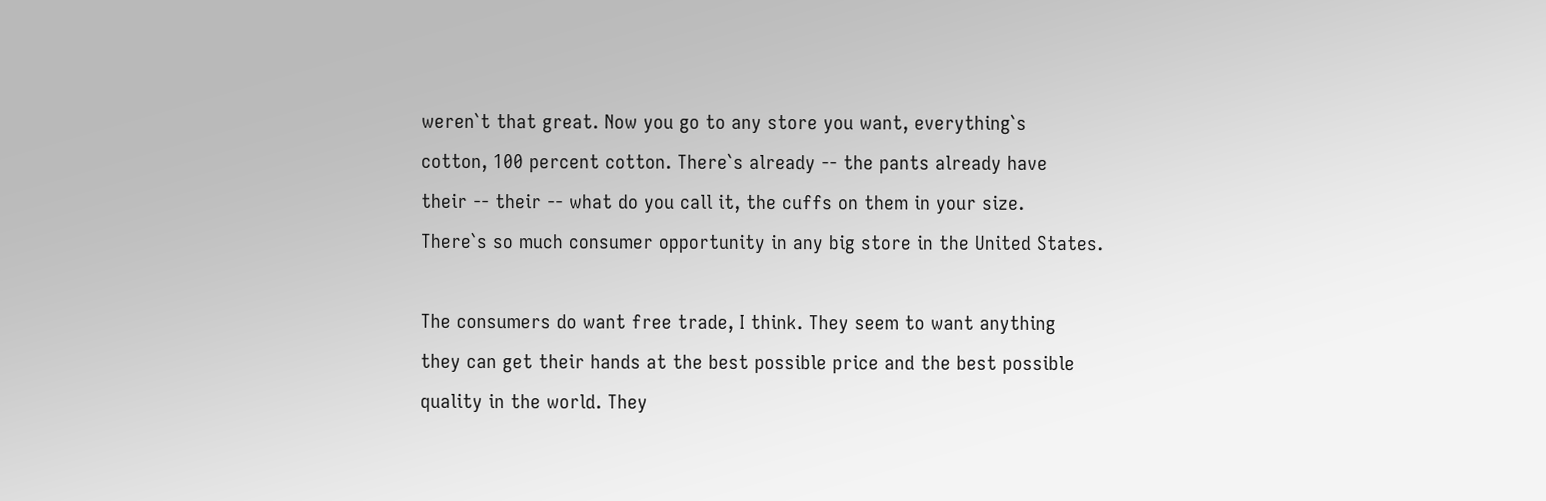weren`t that great. Now you go to any store you want, everything`s
cotton, 100 percent cotton. There`s already -- the pants already have
their -- their -- what do you call it, the cuffs on them in your size.
There`s so much consumer opportunity in any big store in the United States.

The consumers do want free trade, I think. They seem to want anything
they can get their hands at the best possible price and the best possible
quality in the world. They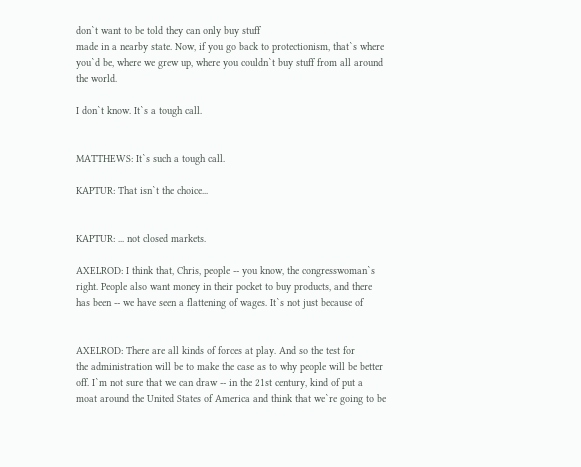don`t want to be told they can only buy stuff
made in a nearby state. Now, if you go back to protectionism, that`s where
you`d be, where we grew up, where you couldn`t buy stuff from all around
the world.

I don`t know. It`s a tough call.


MATTHEWS: It`s such a tough call.

KAPTUR: That isn`t the choice...


KAPTUR: ... not closed markets.

AXELROD: I think that, Chris, people -- you know, the congresswoman`s
right. People also want money in their pocket to buy products, and there
has been -- we have seen a flattening of wages. It`s not just because of


AXELROD: There are all kinds of forces at play. And so the test for
the administration will be to make the case as to why people will be better
off. I`m not sure that we can draw -- in the 21st century, kind of put a
moat around the United States of America and think that we`re going to be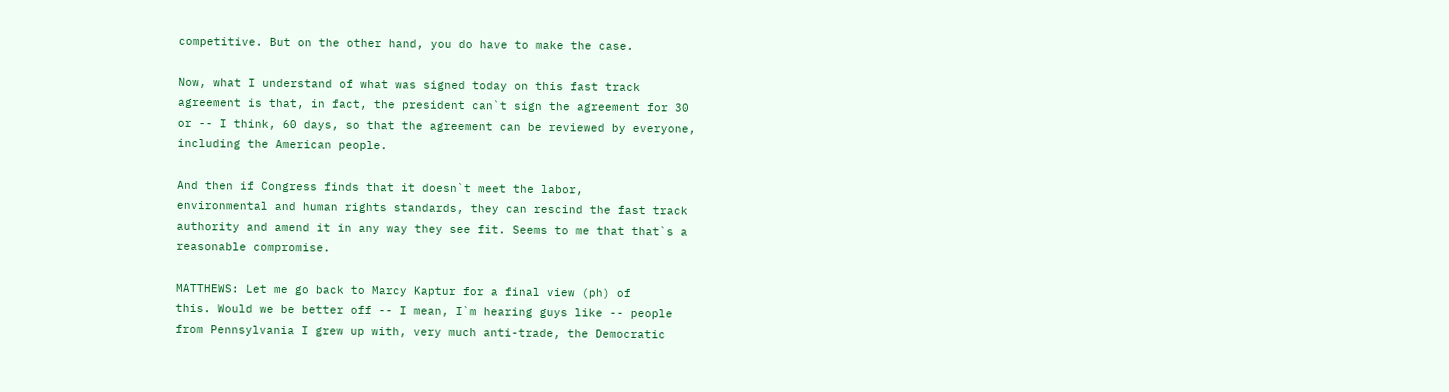competitive. But on the other hand, you do have to make the case.

Now, what I understand of what was signed today on this fast track
agreement is that, in fact, the president can`t sign the agreement for 30
or -- I think, 60 days, so that the agreement can be reviewed by everyone,
including the American people.

And then if Congress finds that it doesn`t meet the labor,
environmental and human rights standards, they can rescind the fast track
authority and amend it in any way they see fit. Seems to me that that`s a
reasonable compromise.

MATTHEWS: Let me go back to Marcy Kaptur for a final view (ph) of
this. Would we be better off -- I mean, I`m hearing guys like -- people
from Pennsylvania I grew up with, very much anti-trade, the Democratic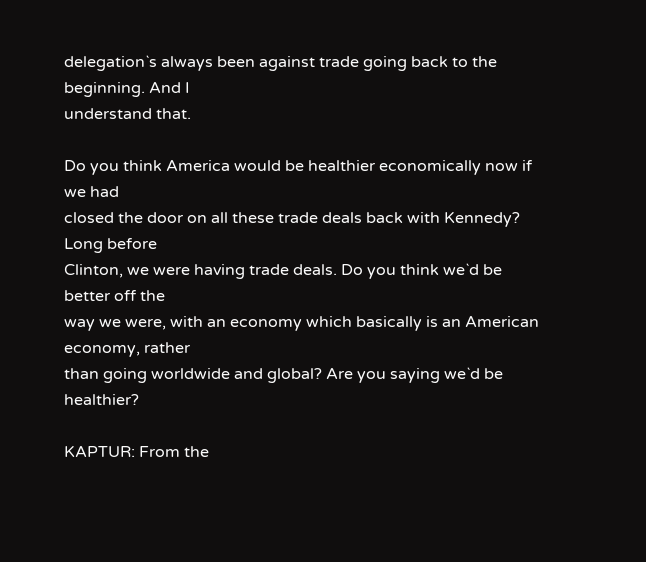delegation`s always been against trade going back to the beginning. And I
understand that.

Do you think America would be healthier economically now if we had
closed the door on all these trade deals back with Kennedy? Long before
Clinton, we were having trade deals. Do you think we`d be better off the
way we were, with an economy which basically is an American economy, rather
than going worldwide and global? Are you saying we`d be healthier?

KAPTUR: From the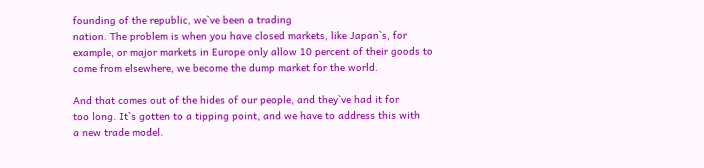founding of the republic, we`ve been a trading
nation. The problem is when you have closed markets, like Japan`s, for
example, or major markets in Europe only allow 10 percent of their goods to
come from elsewhere, we become the dump market for the world.

And that comes out of the hides of our people, and they`ve had it for
too long. It`s gotten to a tipping point, and we have to address this with
a new trade model.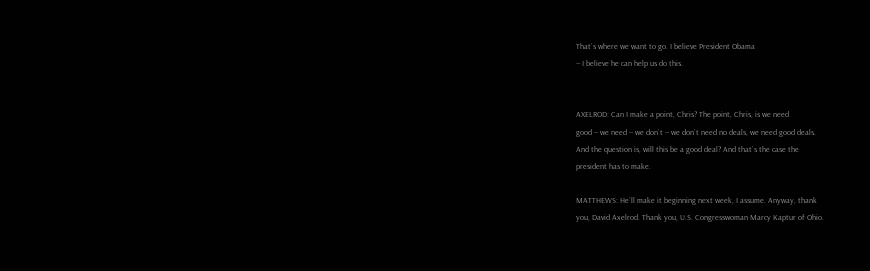That`s where we want to go. I believe President Obama
-- I believe he can help us do this.


AXELROD: Can I make a point, Chris? The point, Chris, is we need
good -- we need -- we don`t -- we don`t need no deals, we need good deals.
And the question is, will this be a good deal? And that`s the case the
president has to make.

MATTHEWS: He`ll make it beginning next week, I assume. Anyway, thank
you, David Axelrod. Thank you, U.S. Congresswoman Marcy Kaptur of Ohio.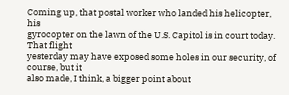Coming up, that postal worker who landed his helicopter, his
gyrocopter on the lawn of the U.S. Capitol is in court today. That flight
yesterday may have exposed some holes in our security, of course, but it
also made, I think, a bigger point about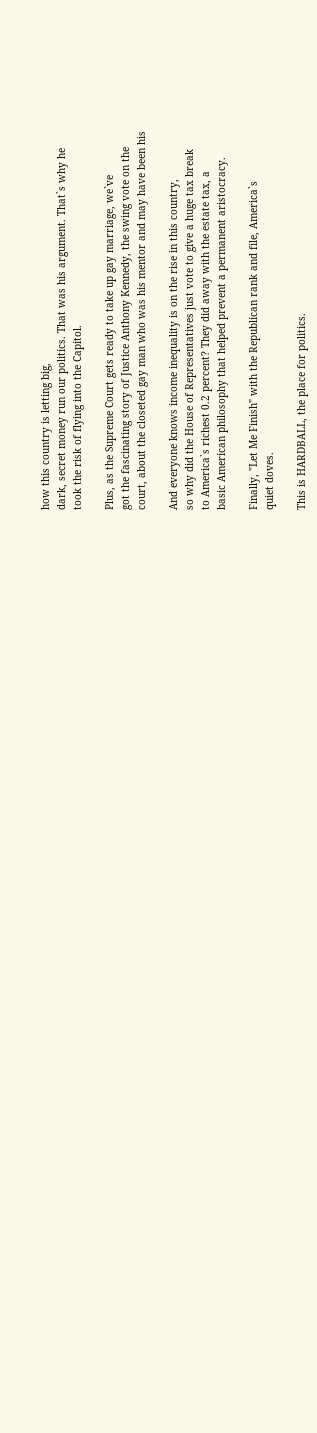how this country is letting big,
dark, secret money run our politics. That was his argument. That`s why he
took the risk of flying into the Capitol.

Plus, as the Supreme Court gets ready to take up gay marriage, we`ve
got the fascinating story of Justice Anthony Kennedy, the swing vote on the
court, about the closeted gay man who was his mentor and may have been his

And everyone knows income inequality is on the rise in this country,
so why did the House of Representatives just vote to give a huge tax break
to America`s richest 0.2 percent? They did away with the estate tax, a
basic American philosophy that helped prevent a permanent aristocracy.

Finally, "Let Me Finish" with the Republican rank and file, America`s
quiet doves.

This is HARDBALL, the place for politics.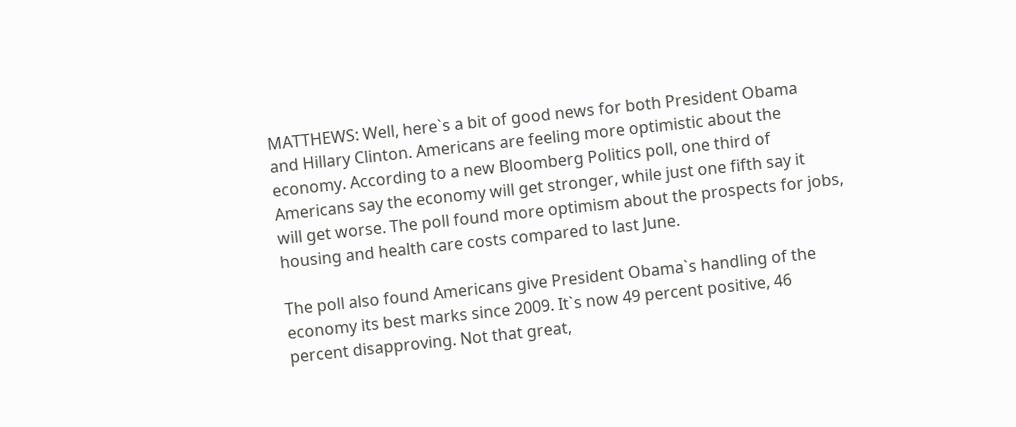MATTHEWS: Well, here`s a bit of good news for both President Obama
and Hillary Clinton. Americans are feeling more optimistic about the
economy. According to a new Bloomberg Politics poll, one third of
Americans say the economy will get stronger, while just one fifth say it
will get worse. The poll found more optimism about the prospects for jobs,
housing and health care costs compared to last June.

The poll also found Americans give President Obama`s handling of the
economy its best marks since 2009. It`s now 49 percent positive, 46
percent disapproving. Not that great,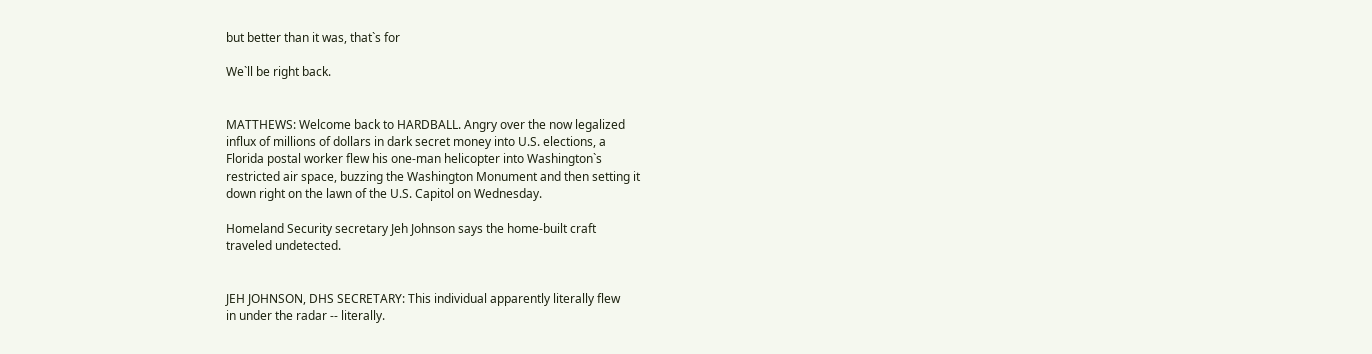but better than it was, that`s for

We`ll be right back.


MATTHEWS: Welcome back to HARDBALL. Angry over the now legalized
influx of millions of dollars in dark secret money into U.S. elections, a
Florida postal worker flew his one-man helicopter into Washington`s
restricted air space, buzzing the Washington Monument and then setting it
down right on the lawn of the U.S. Capitol on Wednesday.

Homeland Security secretary Jeh Johnson says the home-built craft
traveled undetected.


JEH JOHNSON, DHS SECRETARY: This individual apparently literally flew
in under the radar -- literally.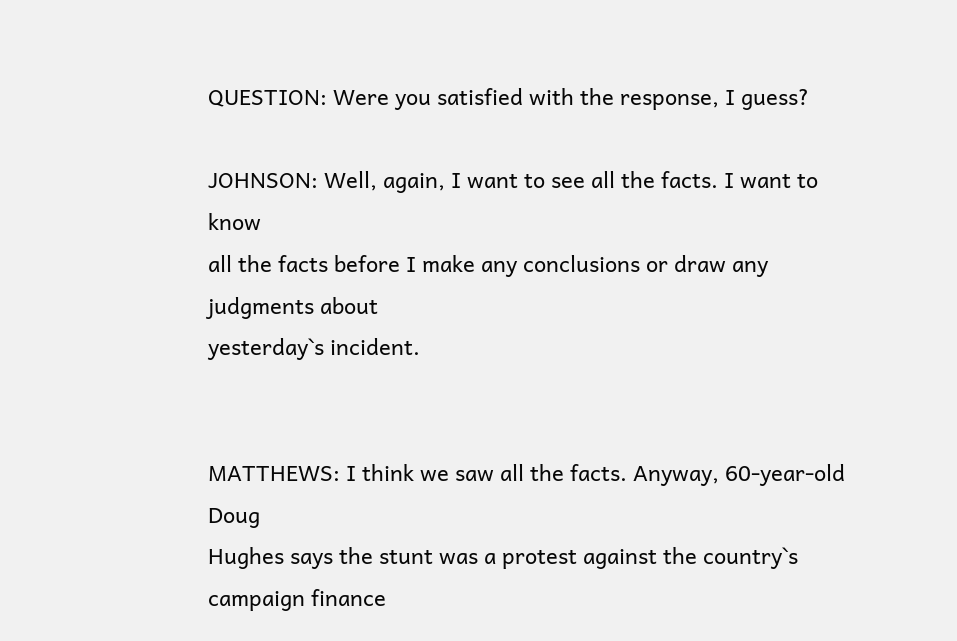QUESTION: Were you satisfied with the response, I guess?

JOHNSON: Well, again, I want to see all the facts. I want to know
all the facts before I make any conclusions or draw any judgments about
yesterday`s incident.


MATTHEWS: I think we saw all the facts. Anyway, 60-year-old Doug
Hughes says the stunt was a protest against the country`s campaign finance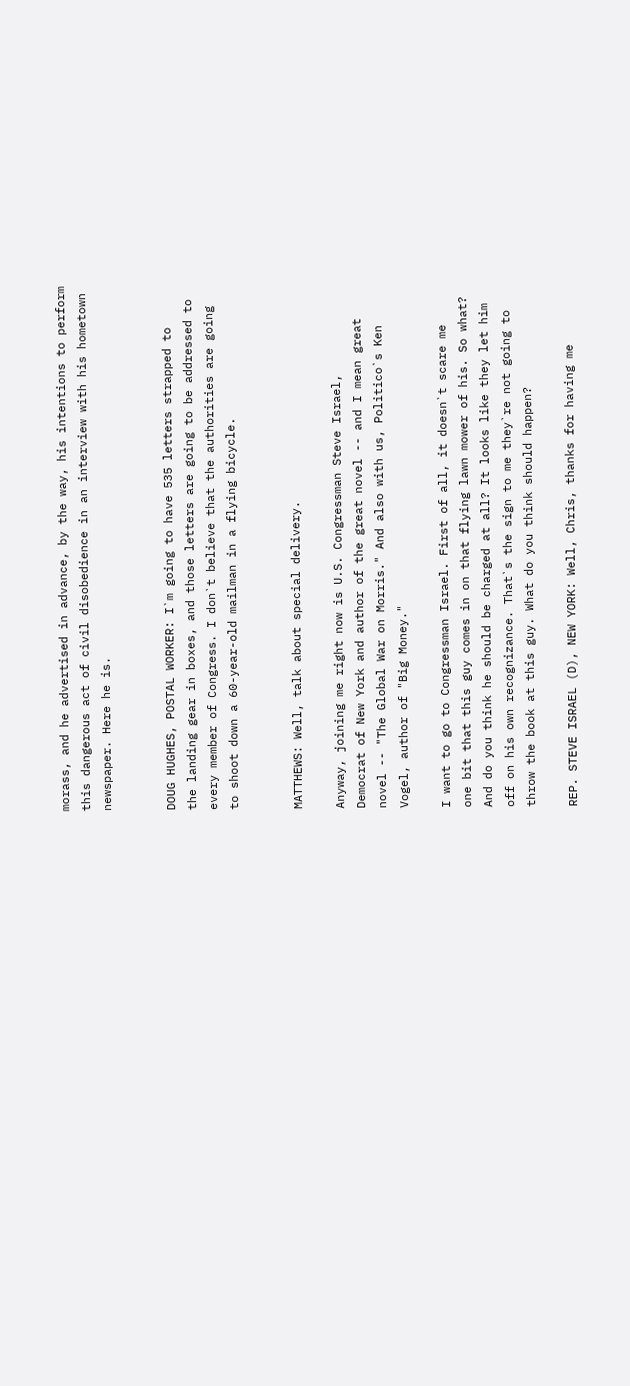morass, and he advertised in advance, by the way, his intentions to perform
this dangerous act of civil disobedience in an interview with his hometown
newspaper. Here he is.


DOUG HUGHES, POSTAL WORKER: I`m going to have 535 letters strapped to
the landing gear in boxes, and those letters are going to be addressed to
every member of Congress. I don`t believe that the authorities are going
to shoot down a 60-year-old mailman in a flying bicycle.


MATTHEWS: Well, talk about special delivery.

Anyway, joining me right now is U.S. Congressman Steve Israel,
Democrat of New York and author of the great novel -- and I mean great
novel -- "The Global War on Morris." And also with us, Politico`s Ken
Vogel, author of "Big Money."

I want to go to Congressman Israel. First of all, it doesn`t scare me
one bit that this guy comes in on that flying lawn mower of his. So what?
And do you think he should be charged at all? It looks like they let him
off on his own recognizance. That`s the sign to me they`re not going to
throw the book at this guy. What do you think should happen?

REP. STEVE ISRAEL (D), NEW YORK: Well, Chris, thanks for having me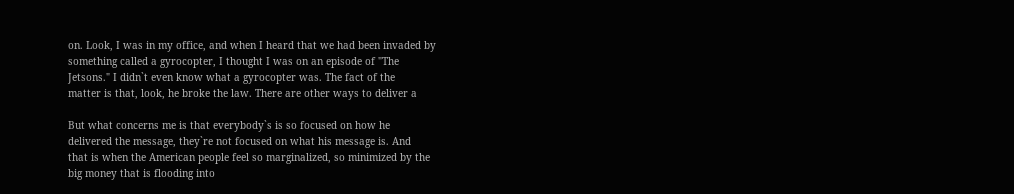on. Look, I was in my office, and when I heard that we had been invaded by
something called a gyrocopter, I thought I was on an episode of "The
Jetsons." I didn`t even know what a gyrocopter was. The fact of the
matter is that, look, he broke the law. There are other ways to deliver a

But what concerns me is that everybody`s is so focused on how he
delivered the message, they`re not focused on what his message is. And
that is when the American people feel so marginalized, so minimized by the
big money that is flooding into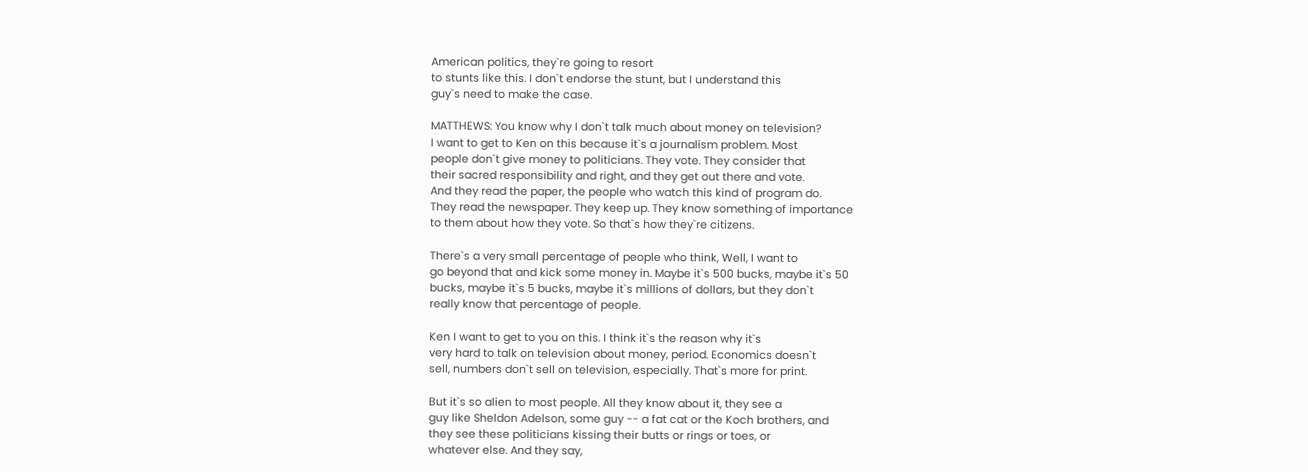American politics, they`re going to resort
to stunts like this. I don`t endorse the stunt, but I understand this
guy`s need to make the case.

MATTHEWS: You know why I don`t talk much about money on television?
I want to get to Ken on this because it`s a journalism problem. Most
people don`t give money to politicians. They vote. They consider that
their sacred responsibility and right, and they get out there and vote.
And they read the paper, the people who watch this kind of program do.
They read the newspaper. They keep up. They know something of importance
to them about how they vote. So that`s how they`re citizens.

There`s a very small percentage of people who think, Well, I want to
go beyond that and kick some money in. Maybe it`s 500 bucks, maybe it`s 50
bucks, maybe it`s 5 bucks, maybe it`s millions of dollars, but they don`t
really know that percentage of people.

Ken I want to get to you on this. I think it`s the reason why it`s
very hard to talk on television about money, period. Economics doesn`t
sell, numbers don`t sell on television, especially. That`s more for print.

But it`s so alien to most people. All they know about it, they see a
guy like Sheldon Adelson, some guy -- a fat cat or the Koch brothers, and
they see these politicians kissing their butts or rings or toes, or
whatever else. And they say,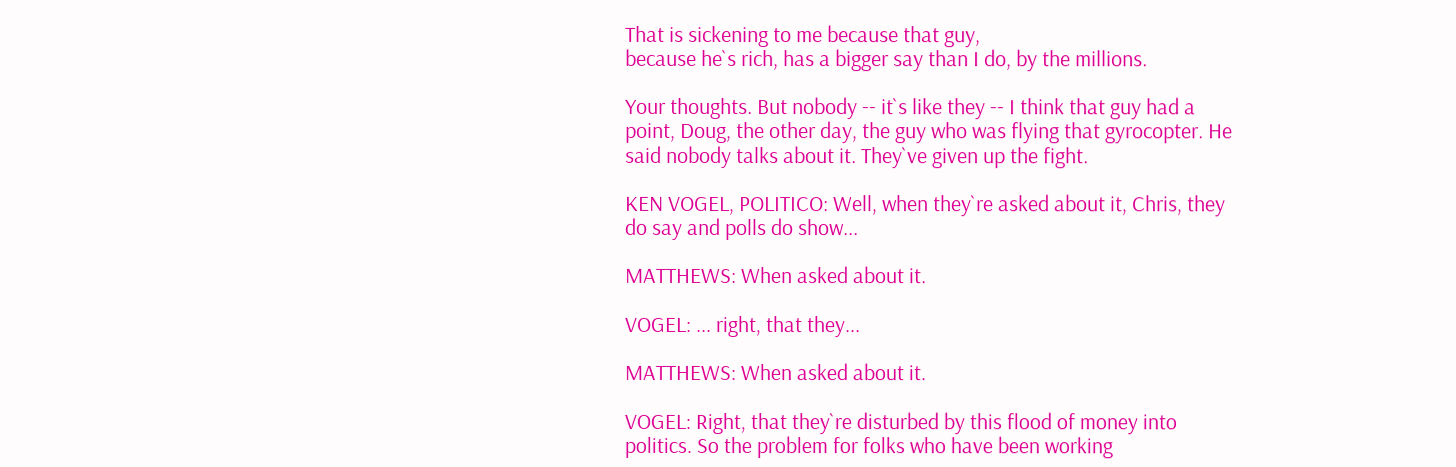That is sickening to me because that guy,
because he`s rich, has a bigger say than I do, by the millions.

Your thoughts. But nobody -- it`s like they -- I think that guy had a
point, Doug, the other day, the guy who was flying that gyrocopter. He
said nobody talks about it. They`ve given up the fight.

KEN VOGEL, POLITICO: Well, when they`re asked about it, Chris, they
do say and polls do show...

MATTHEWS: When asked about it.

VOGEL: ... right, that they...

MATTHEWS: When asked about it.

VOGEL: Right, that they`re disturbed by this flood of money into
politics. So the problem for folks who have been working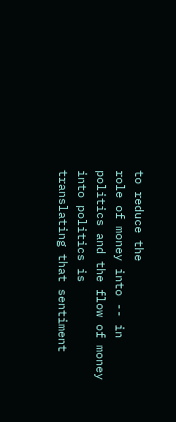to reduce the
role of money into -- in politics and the flow of money into politics is
translating that sentiment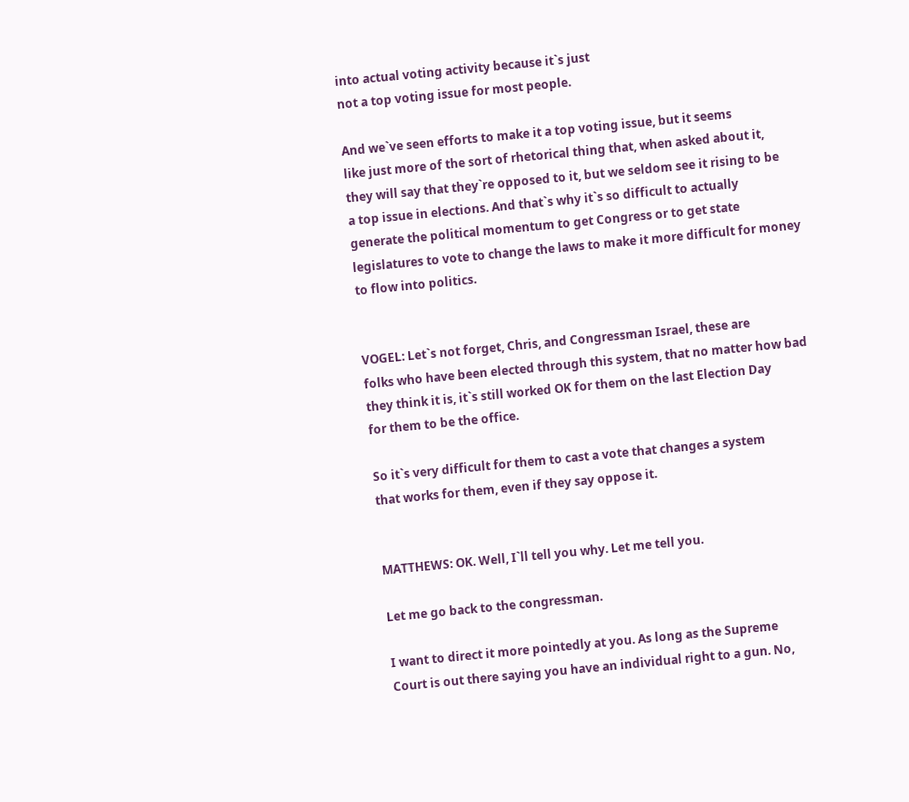into actual voting activity because it`s just
not a top voting issue for most people.

And we`ve seen efforts to make it a top voting issue, but it seems
like just more of the sort of rhetorical thing that, when asked about it,
they will say that they`re opposed to it, but we seldom see it rising to be
a top issue in elections. And that`s why it`s so difficult to actually
generate the political momentum to get Congress or to get state
legislatures to vote to change the laws to make it more difficult for money
to flow into politics.


VOGEL: Let`s not forget, Chris, and Congressman Israel, these are
folks who have been elected through this system, that no matter how bad
they think it is, it`s still worked OK for them on the last Election Day
for them to be the office.

So it`s very difficult for them to cast a vote that changes a system
that works for them, even if they say oppose it.


MATTHEWS: OK. Well, I`ll tell you why. Let me tell you.

Let me go back to the congressman.

I want to direct it more pointedly at you. As long as the Supreme
Court is out there saying you have an individual right to a gun. No,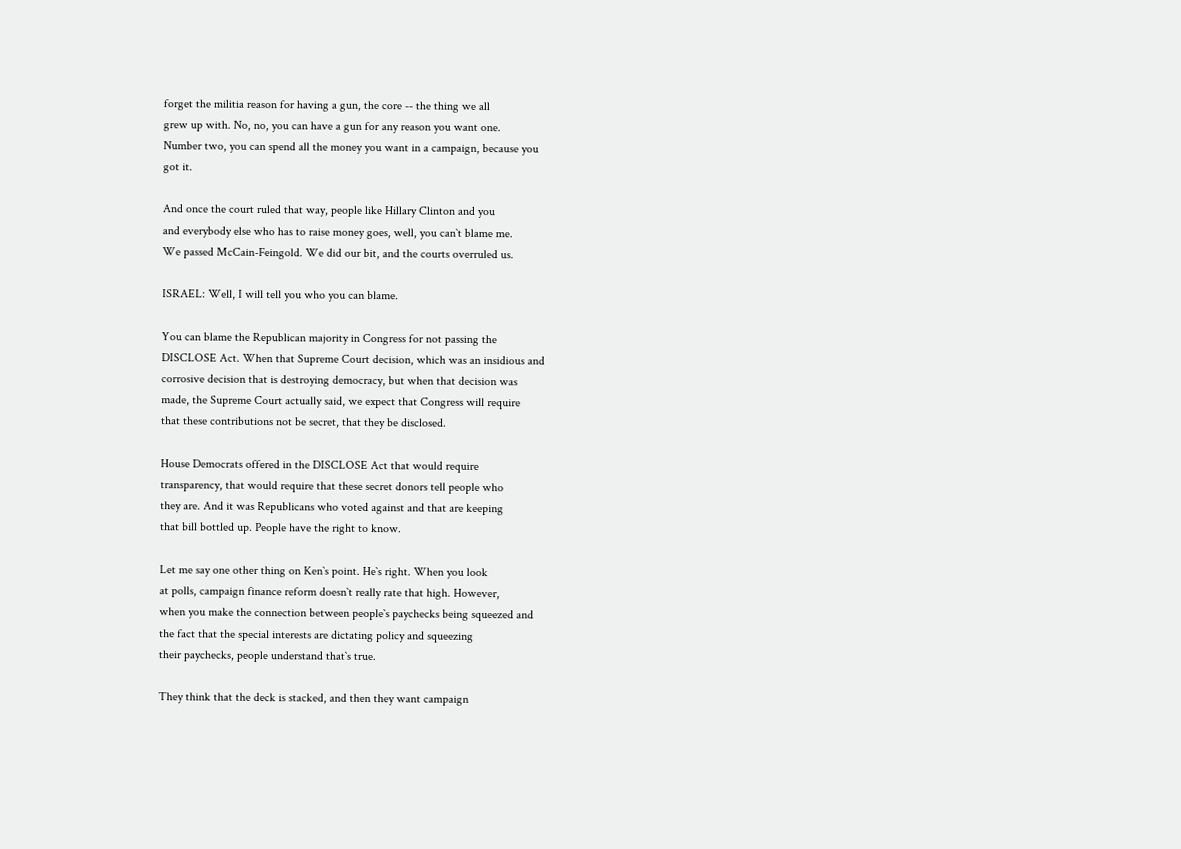forget the militia reason for having a gun, the core -- the thing we all
grew up with. No, no, you can have a gun for any reason you want one.
Number two, you can spend all the money you want in a campaign, because you
got it.

And once the court ruled that way, people like Hillary Clinton and you
and everybody else who has to raise money goes, well, you can`t blame me.
We passed McCain-Feingold. We did our bit, and the courts overruled us.

ISRAEL: Well, I will tell you who you can blame.

You can blame the Republican majority in Congress for not passing the
DISCLOSE Act. When that Supreme Court decision, which was an insidious and
corrosive decision that is destroying democracy, but when that decision was
made, the Supreme Court actually said, we expect that Congress will require
that these contributions not be secret, that they be disclosed.

House Democrats offered in the DISCLOSE Act that would require
transparency, that would require that these secret donors tell people who
they are. And it was Republicans who voted against and that are keeping
that bill bottled up. People have the right to know.

Let me say one other thing on Ken`s point. He`s right. When you look
at polls, campaign finance reform doesn`t really rate that high. However,
when you make the connection between people`s paychecks being squeezed and
the fact that the special interests are dictating policy and squeezing
their paychecks, people understand that`s true.

They think that the deck is stacked, and then they want campaign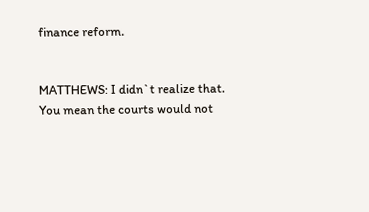finance reform.


MATTHEWS: I didn`t realize that. You mean the courts would not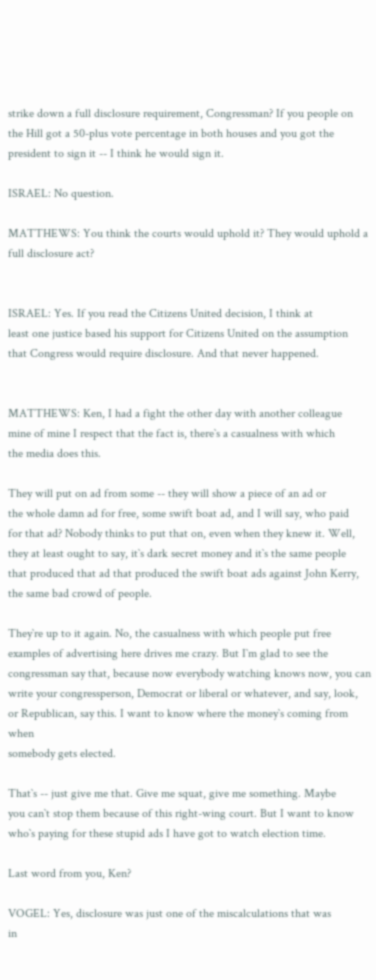strike down a full disclosure requirement, Congressman? If you people on
the Hill got a 50-plus vote percentage in both houses and you got the
president to sign it -- I think he would sign it.

ISRAEL: No question.

MATTHEWS: You think the courts would uphold it? They would uphold a
full disclosure act?


ISRAEL: Yes. If you read the Citizens United decision, I think at
least one justice based his support for Citizens United on the assumption
that Congress would require disclosure. And that never happened.


MATTHEWS: Ken, I had a fight the other day with another colleague
mine of mine I respect that the fact is, there`s a casualness with which
the media does this.

They will put on ad from some -- they will show a piece of an ad or
the whole damn ad for free, some swift boat ad, and I will say, who paid
for that ad? Nobody thinks to put that on, even when they knew it. Well,
they at least ought to say, it`s dark secret money and it`s the same people
that produced that ad that produced the swift boat ads against John Kerry,
the same bad crowd of people.

They`re up to it again. No, the casualness with which people put free
examples of advertising here drives me crazy. But I`m glad to see the
congressman say that, because now everybody watching knows now, you can
write your congressperson, Democrat or liberal or whatever, and say, look,
or Republican, say this. I want to know where the money`s coming from when
somebody gets elected.

That`s -- just give me that. Give me squat, give me something. Maybe
you can`t stop them because of this right-wing court. But I want to know
who`s paying for these stupid ads I have got to watch election time.

Last word from you, Ken?

VOGEL: Yes, disclosure was just one of the miscalculations that was
in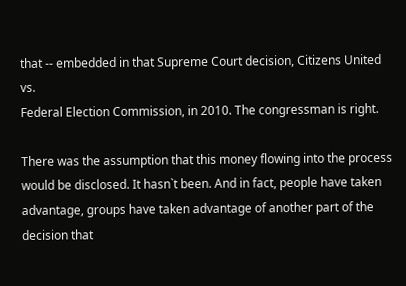that -- embedded in that Supreme Court decision, Citizens United vs.
Federal Election Commission, in 2010. The congressman is right.

There was the assumption that this money flowing into the process
would be disclosed. It hasn`t been. And in fact, people have taken
advantage, groups have taken advantage of another part of the decision that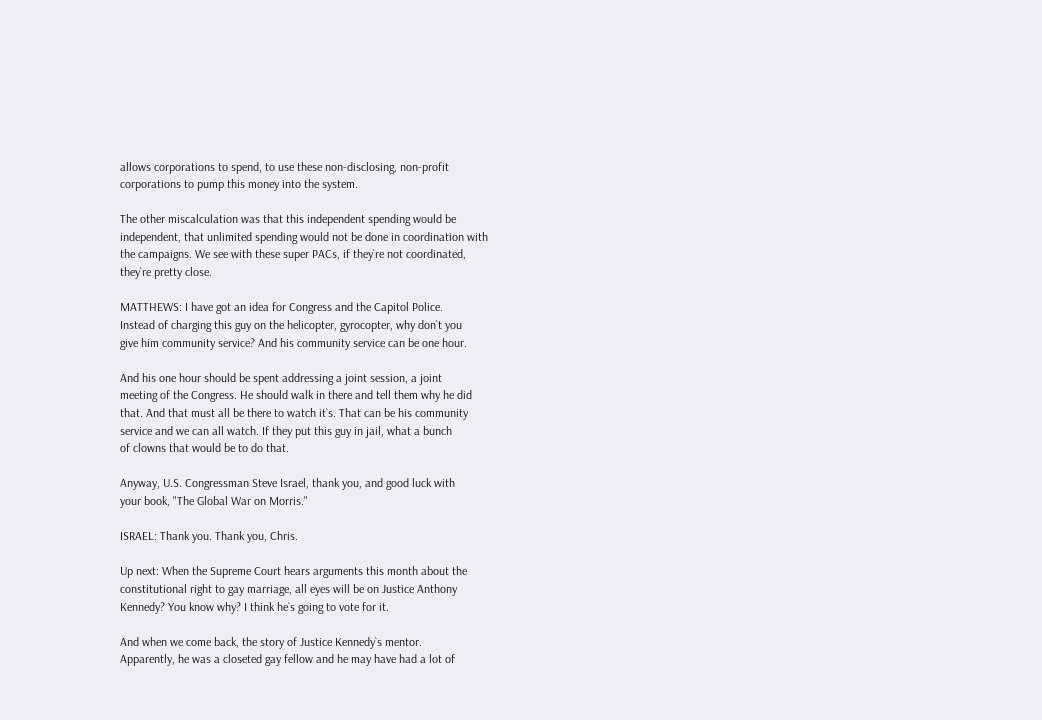allows corporations to spend, to use these non-disclosing, non-profit
corporations to pump this money into the system.

The other miscalculation was that this independent spending would be
independent, that unlimited spending would not be done in coordination with
the campaigns. We see with these super PACs, if they`re not coordinated,
they`re pretty close.

MATTHEWS: I have got an idea for Congress and the Capitol Police.
Instead of charging this guy on the helicopter, gyrocopter, why don`t you
give him community service? And his community service can be one hour.

And his one hour should be spent addressing a joint session, a joint
meeting of the Congress. He should walk in there and tell them why he did
that. And that must all be there to watch it`s. That can be his community
service and we can all watch. If they put this guy in jail, what a bunch
of clowns that would be to do that.

Anyway, U.S. Congressman Steve Israel, thank you, and good luck with
your book, "The Global War on Morris."

ISRAEL: Thank you. Thank you, Chris.

Up next: When the Supreme Court hears arguments this month about the
constitutional right to gay marriage, all eyes will be on Justice Anthony
Kennedy? You know why? I think he`s going to vote for it.

And when we come back, the story of Justice Kennedy`s mentor.
Apparently, he was a closeted gay fellow and he may have had a lot of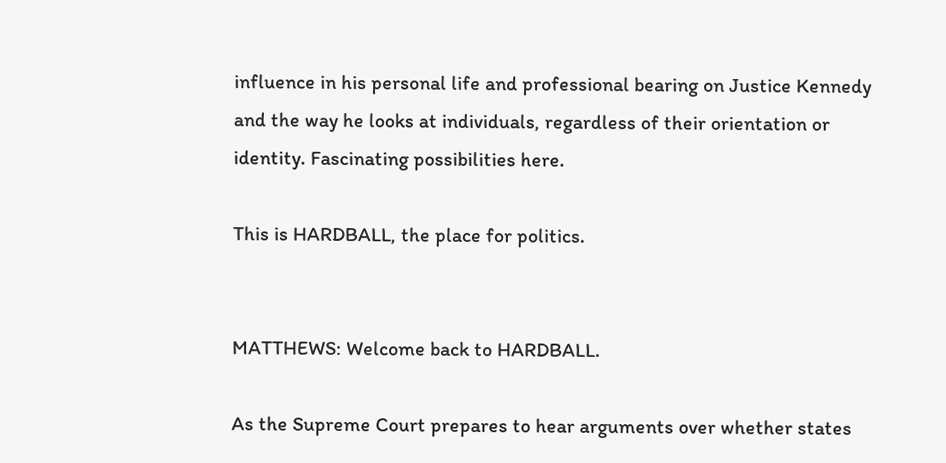influence in his personal life and professional bearing on Justice Kennedy
and the way he looks at individuals, regardless of their orientation or
identity. Fascinating possibilities here.

This is HARDBALL, the place for politics.


MATTHEWS: Welcome back to HARDBALL.

As the Supreme Court prepares to hear arguments over whether states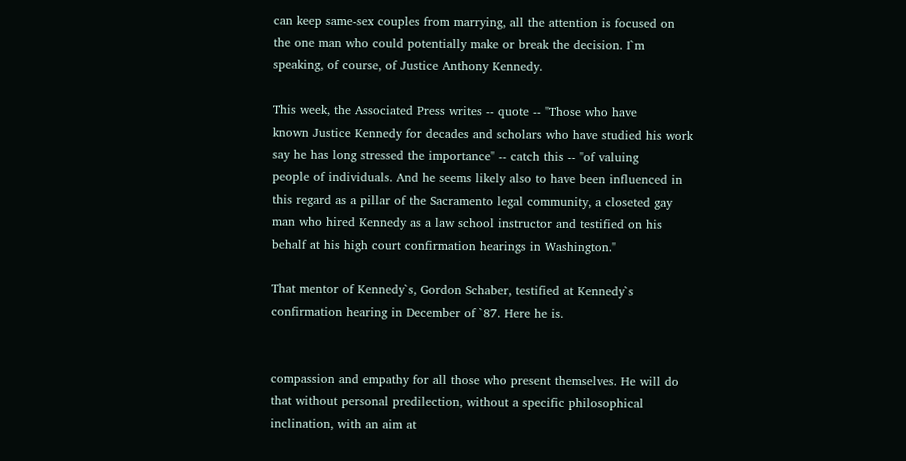can keep same-sex couples from marrying, all the attention is focused on
the one man who could potentially make or break the decision. I`m
speaking, of course, of Justice Anthony Kennedy.

This week, the Associated Press writes -- quote -- "Those who have
known Justice Kennedy for decades and scholars who have studied his work
say he has long stressed the importance" -- catch this -- "of valuing
people of individuals. And he seems likely also to have been influenced in
this regard as a pillar of the Sacramento legal community, a closeted gay
man who hired Kennedy as a law school instructor and testified on his
behalf at his high court confirmation hearings in Washington."

That mentor of Kennedy`s, Gordon Schaber, testified at Kennedy`s
confirmation hearing in December of `87. Here he is.


compassion and empathy for all those who present themselves. He will do
that without personal predilection, without a specific philosophical
inclination, with an aim at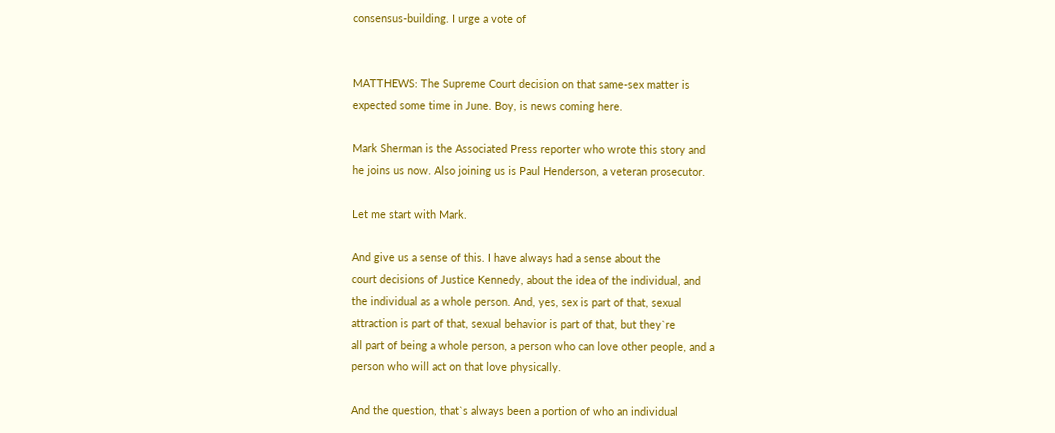consensus-building. I urge a vote of


MATTHEWS: The Supreme Court decision on that same-sex matter is
expected some time in June. Boy, is news coming here.

Mark Sherman is the Associated Press reporter who wrote this story and
he joins us now. Also joining us is Paul Henderson, a veteran prosecutor.

Let me start with Mark.

And give us a sense of this. I have always had a sense about the
court decisions of Justice Kennedy, about the idea of the individual, and
the individual as a whole person. And, yes, sex is part of that, sexual
attraction is part of that, sexual behavior is part of that, but they`re
all part of being a whole person, a person who can love other people, and a
person who will act on that love physically.

And the question, that`s always been a portion of who an individual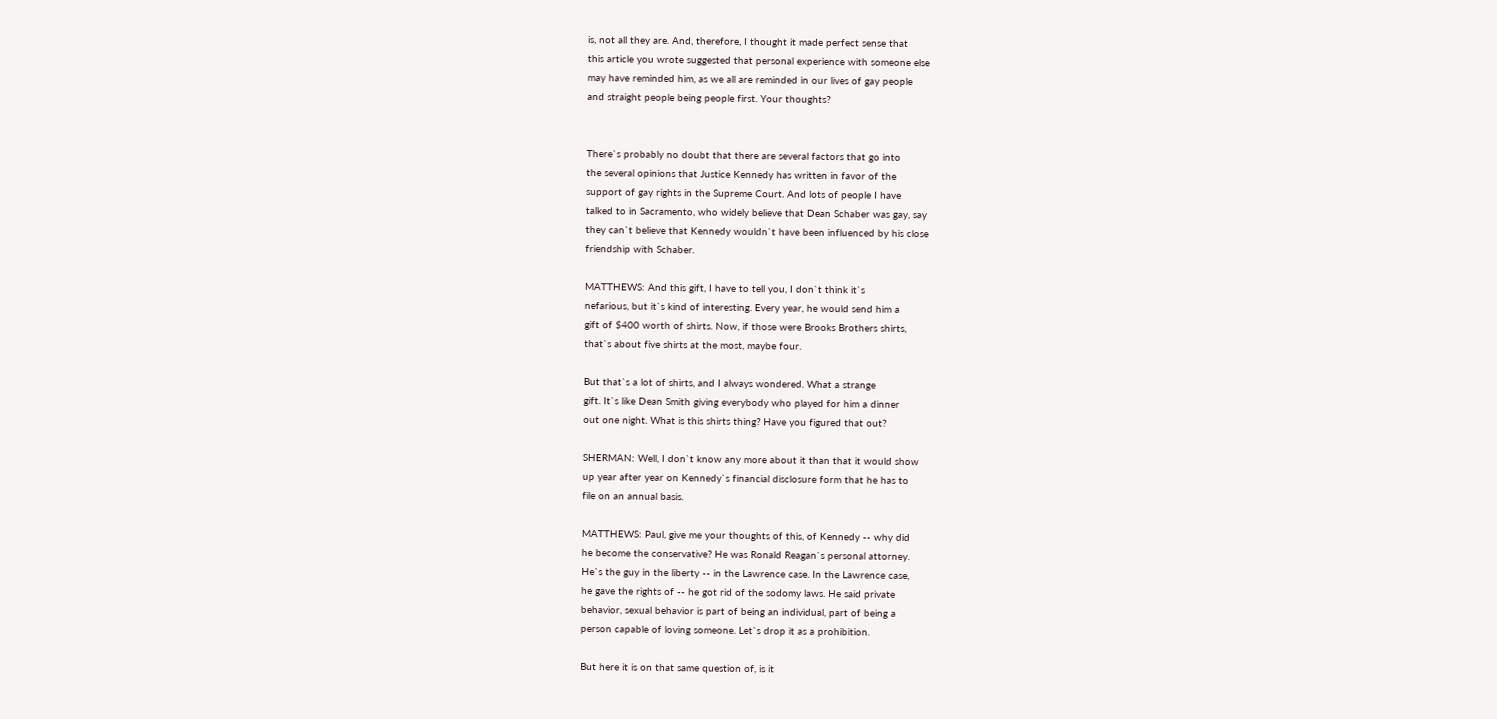is, not all they are. And, therefore, I thought it made perfect sense that
this article you wrote suggested that personal experience with someone else
may have reminded him, as we all are reminded in our lives of gay people
and straight people being people first. Your thoughts?


There`s probably no doubt that there are several factors that go into
the several opinions that Justice Kennedy has written in favor of the
support of gay rights in the Supreme Court. And lots of people I have
talked to in Sacramento, who widely believe that Dean Schaber was gay, say
they can`t believe that Kennedy wouldn`t have been influenced by his close
friendship with Schaber.

MATTHEWS: And this gift, I have to tell you, I don`t think it`s
nefarious, but it`s kind of interesting. Every year, he would send him a
gift of $400 worth of shirts. Now, if those were Brooks Brothers shirts,
that`s about five shirts at the most, maybe four.

But that`s a lot of shirts, and I always wondered. What a strange
gift. It`s like Dean Smith giving everybody who played for him a dinner
out one night. What is this shirts thing? Have you figured that out?

SHERMAN: Well, I don`t know any more about it than that it would show
up year after year on Kennedy`s financial disclosure form that he has to
file on an annual basis.

MATTHEWS: Paul, give me your thoughts of this, of Kennedy -- why did
he become the conservative? He was Ronald Reagan`s personal attorney.
He`s the guy in the liberty -- in the Lawrence case. In the Lawrence case,
he gave the rights of -- he got rid of the sodomy laws. He said private
behavior, sexual behavior is part of being an individual, part of being a
person capable of loving someone. Let`s drop it as a prohibition.

But here it is on that same question of, is it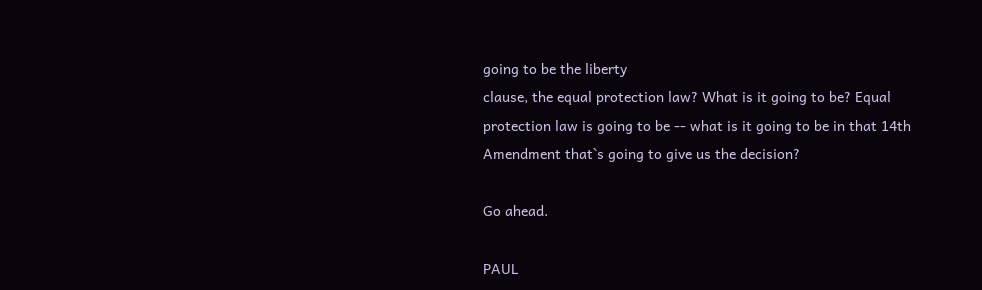going to be the liberty
clause, the equal protection law? What is it going to be? Equal
protection law is going to be -- what is it going to be in that 14th
Amendment that`s going to give us the decision?

Go ahead.

PAUL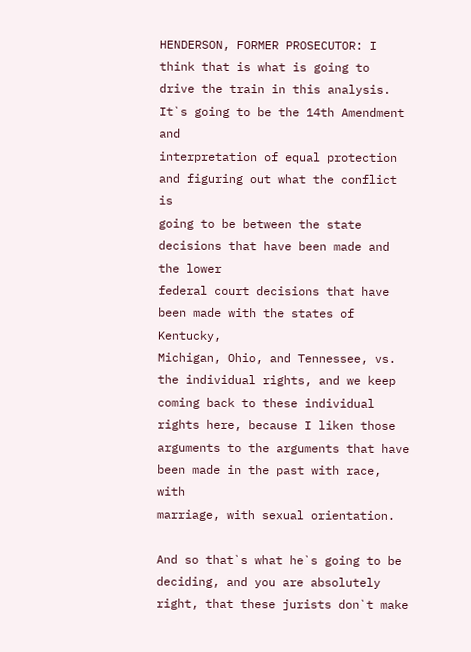HENDERSON, FORMER PROSECUTOR: I think that is what is going to
drive the train in this analysis. It`s going to be the 14th Amendment and
interpretation of equal protection and figuring out what the conflict is
going to be between the state decisions that have been made and the lower
federal court decisions that have been made with the states of Kentucky,
Michigan, Ohio, and Tennessee, vs. the individual rights, and we keep
coming back to these individual rights here, because I liken those
arguments to the arguments that have been made in the past with race, with
marriage, with sexual orientation.

And so that`s what he`s going to be deciding, and you are absolutely
right, that these jurists don`t make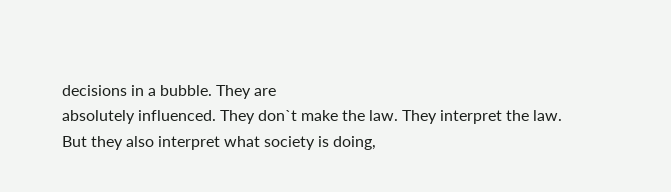decisions in a bubble. They are
absolutely influenced. They don`t make the law. They interpret the law.
But they also interpret what society is doing,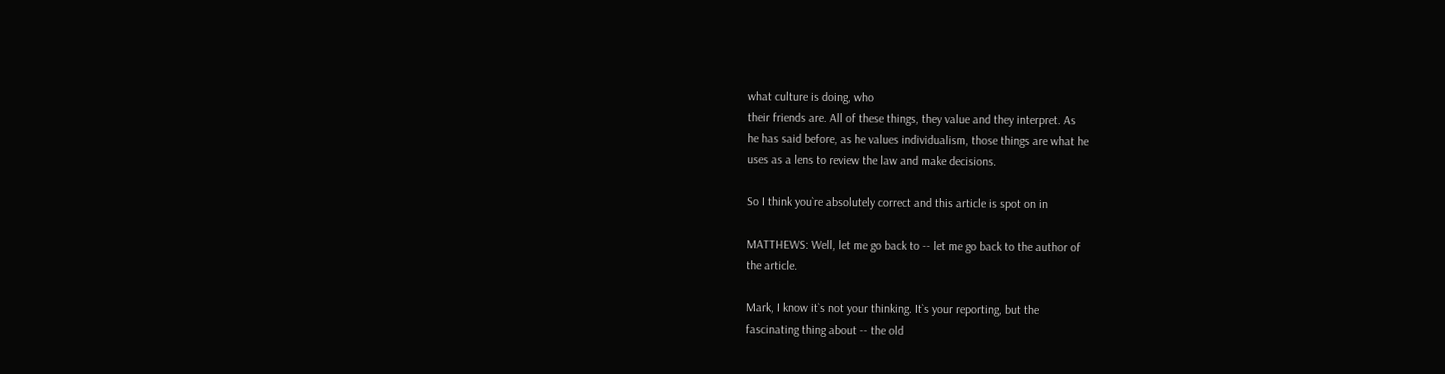what culture is doing, who
their friends are. All of these things, they value and they interpret. As
he has said before, as he values individualism, those things are what he
uses as a lens to review the law and make decisions.

So I think you`re absolutely correct and this article is spot on in

MATTHEWS: Well, let me go back to -- let me go back to the author of
the article.

Mark, I know it`s not your thinking. It`s your reporting, but the
fascinating thing about -- the old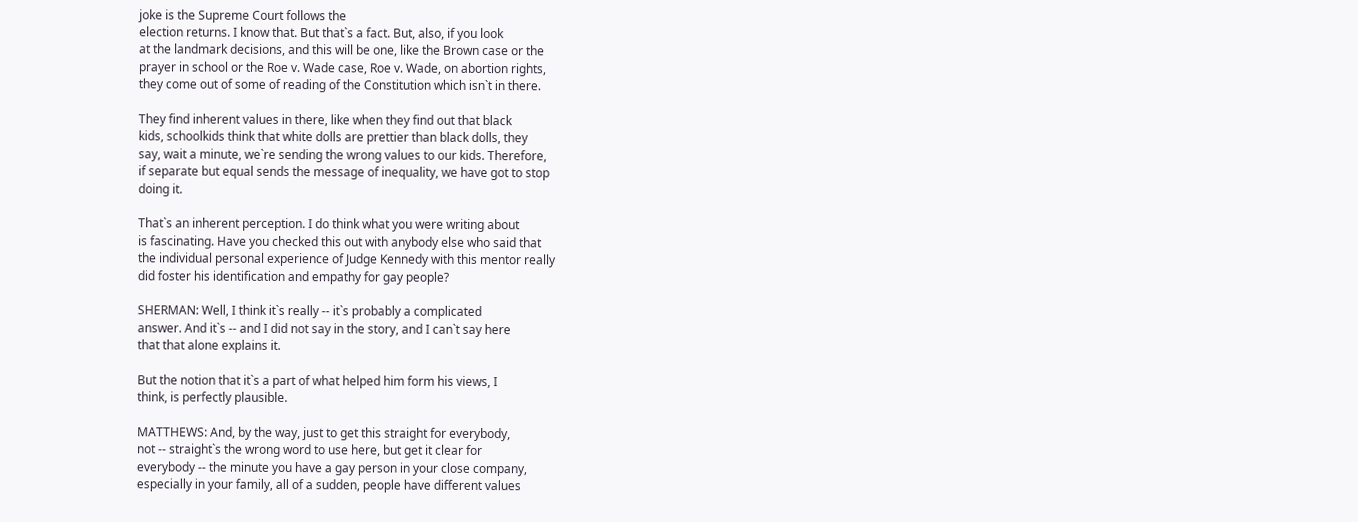joke is the Supreme Court follows the
election returns. I know that. But that`s a fact. But, also, if you look
at the landmark decisions, and this will be one, like the Brown case or the
prayer in school or the Roe v. Wade case, Roe v. Wade, on abortion rights,
they come out of some of reading of the Constitution which isn`t in there.

They find inherent values in there, like when they find out that black
kids, schoolkids think that white dolls are prettier than black dolls, they
say, wait a minute, we`re sending the wrong values to our kids. Therefore,
if separate but equal sends the message of inequality, we have got to stop
doing it.

That`s an inherent perception. I do think what you were writing about
is fascinating. Have you checked this out with anybody else who said that
the individual personal experience of Judge Kennedy with this mentor really
did foster his identification and empathy for gay people?

SHERMAN: Well, I think it`s really -- it`s probably a complicated
answer. And it`s -- and I did not say in the story, and I can`t say here
that that alone explains it.

But the notion that it`s a part of what helped him form his views, I
think, is perfectly plausible.

MATTHEWS: And, by the way, just to get this straight for everybody,
not -- straight`s the wrong word to use here, but get it clear for
everybody -- the minute you have a gay person in your close company,
especially in your family, all of a sudden, people have different values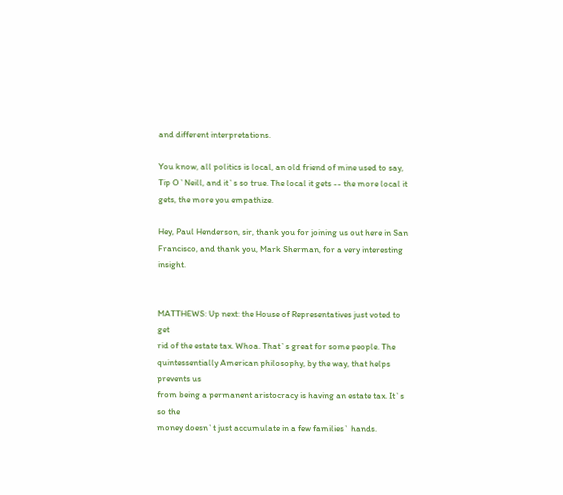and different interpretations.

You know, all politics is local, an old friend of mine used to say,
Tip O`Neill, and it`s so true. The local it gets -- the more local it
gets, the more you empathize.

Hey, Paul Henderson, sir, thank you for joining us out here in San
Francisco, and thank you, Mark Sherman, for a very interesting insight.


MATTHEWS: Up next: the House of Representatives just voted to get
rid of the estate tax. Whoa. That`s great for some people. The
quintessentially American philosophy, by the way, that helps prevents us
from being a permanent aristocracy is having an estate tax. It`s so the
money doesn`t just accumulate in a few families` hands.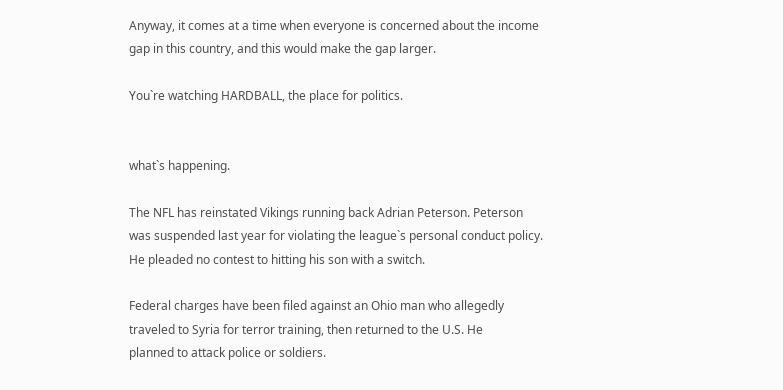Anyway, it comes at a time when everyone is concerned about the income
gap in this country, and this would make the gap larger.

You`re watching HARDBALL, the place for politics.


what`s happening.

The NFL has reinstated Vikings running back Adrian Peterson. Peterson
was suspended last year for violating the league`s personal conduct policy.
He pleaded no contest to hitting his son with a switch.

Federal charges have been filed against an Ohio man who allegedly
traveled to Syria for terror training, then returned to the U.S. He
planned to attack police or soldiers.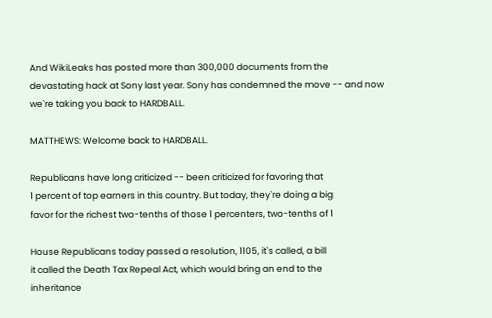And WikiLeaks has posted more than 300,000 documents from the
devastating hack at Sony last year. Sony has condemned the move -- and now
we`re taking you back to HARDBALL.

MATTHEWS: Welcome back to HARDBALL.

Republicans have long criticized -- been criticized for favoring that
1 percent of top earners in this country. But today, they`re doing a big
favor for the richest two-tenths of those 1 percenters, two-tenths of 1

House Republicans today passed a resolution, 1105, it`s called, a bill
it called the Death Tax Repeal Act, which would bring an end to the
inheritance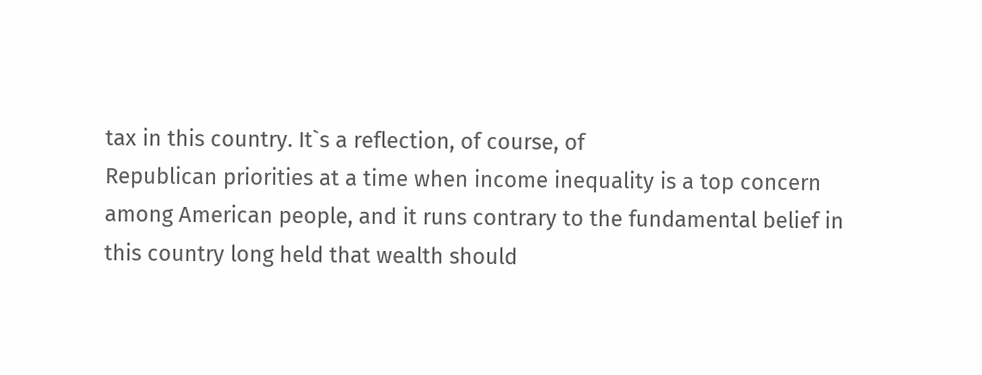tax in this country. It`s a reflection, of course, of
Republican priorities at a time when income inequality is a top concern
among American people, and it runs contrary to the fundamental belief in
this country long held that wealth should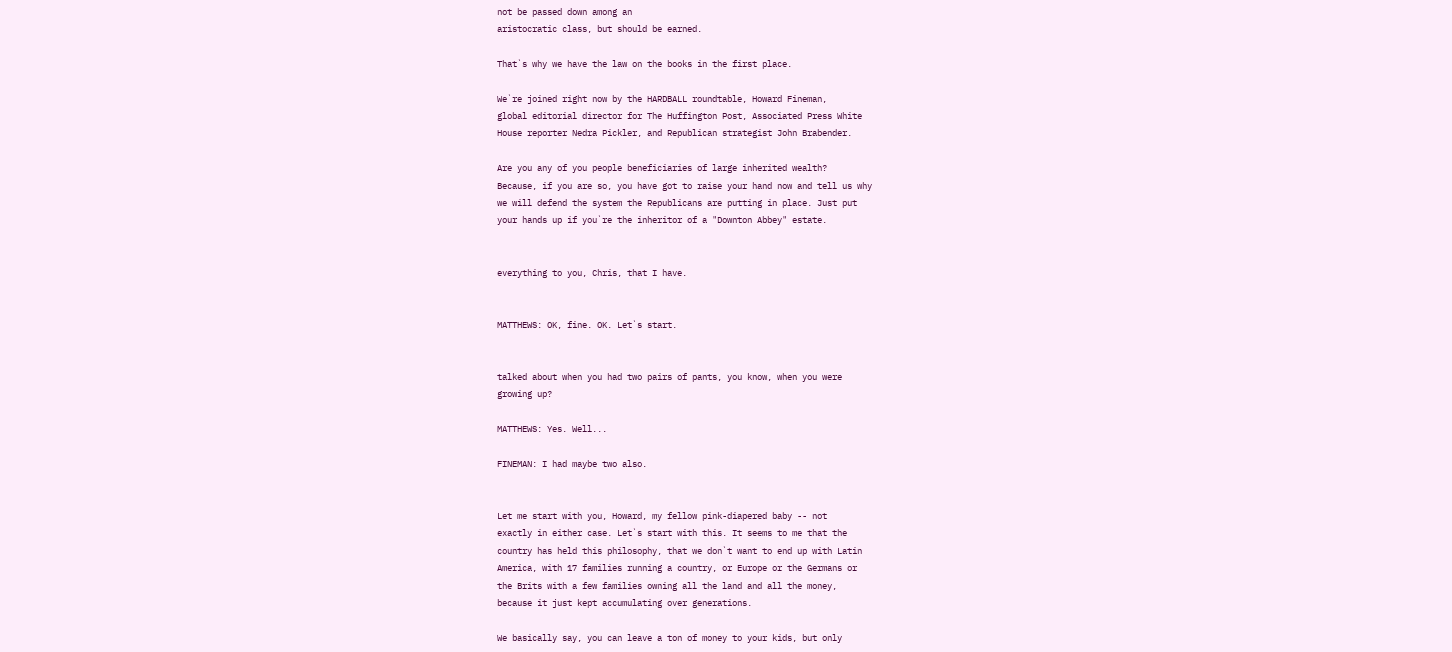not be passed down among an
aristocratic class, but should be earned.

That`s why we have the law on the books in the first place.

We`re joined right now by the HARDBALL roundtable, Howard Fineman,
global editorial director for The Huffington Post, Associated Press White
House reporter Nedra Pickler, and Republican strategist John Brabender.

Are you any of you people beneficiaries of large inherited wealth?
Because, if you are so, you have got to raise your hand now and tell us why
we will defend the system the Republicans are putting in place. Just put
your hands up if you`re the inheritor of a "Downton Abbey" estate.


everything to you, Chris, that I have.


MATTHEWS: OK, fine. OK. Let`s start.


talked about when you had two pairs of pants, you know, when you were
growing up?

MATTHEWS: Yes. Well...

FINEMAN: I had maybe two also.


Let me start with you, Howard, my fellow pink-diapered baby -- not
exactly in either case. Let`s start with this. It seems to me that the
country has held this philosophy, that we don`t want to end up with Latin
America, with 17 families running a country, or Europe or the Germans or
the Brits with a few families owning all the land and all the money,
because it just kept accumulating over generations.

We basically say, you can leave a ton of money to your kids, but only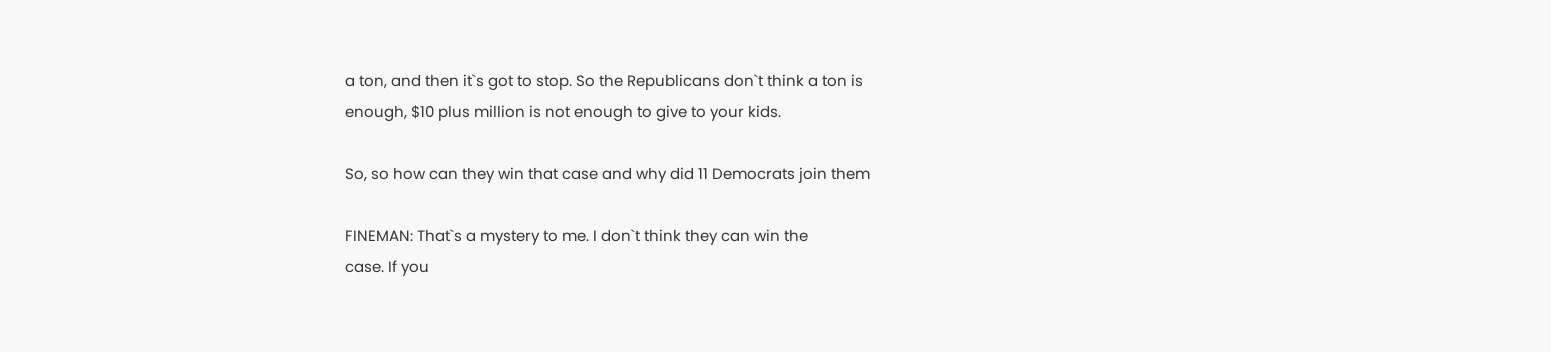a ton, and then it`s got to stop. So the Republicans don`t think a ton is
enough, $10 plus million is not enough to give to your kids.

So, so how can they win that case and why did 11 Democrats join them

FINEMAN: That`s a mystery to me. I don`t think they can win the
case. If you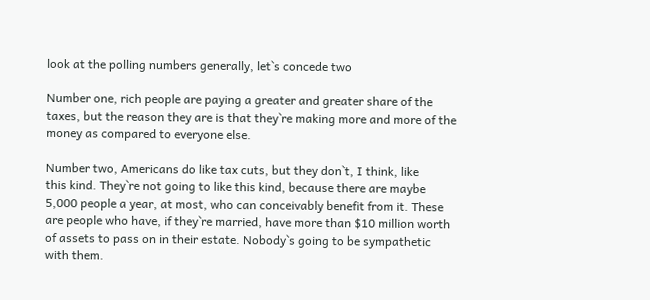look at the polling numbers generally, let`s concede two

Number one, rich people are paying a greater and greater share of the
taxes, but the reason they are is that they`re making more and more of the
money as compared to everyone else.

Number two, Americans do like tax cuts, but they don`t, I think, like
this kind. They`re not going to like this kind, because there are maybe
5,000 people a year, at most, who can conceivably benefit from it. These
are people who have, if they`re married, have more than $10 million worth
of assets to pass on in their estate. Nobody`s going to be sympathetic
with them.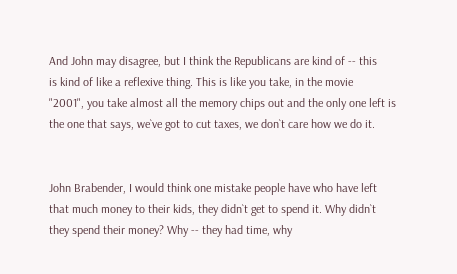And John may disagree, but I think the Republicans are kind of -- this
is kind of like a reflexive thing. This is like you take, in the movie
"2001", you take almost all the memory chips out and the only one left is
the one that says, we`ve got to cut taxes, we don`t care how we do it.


John Brabender, I would think one mistake people have who have left
that much money to their kids, they didn`t get to spend it. Why didn`t
they spend their money? Why -- they had time, why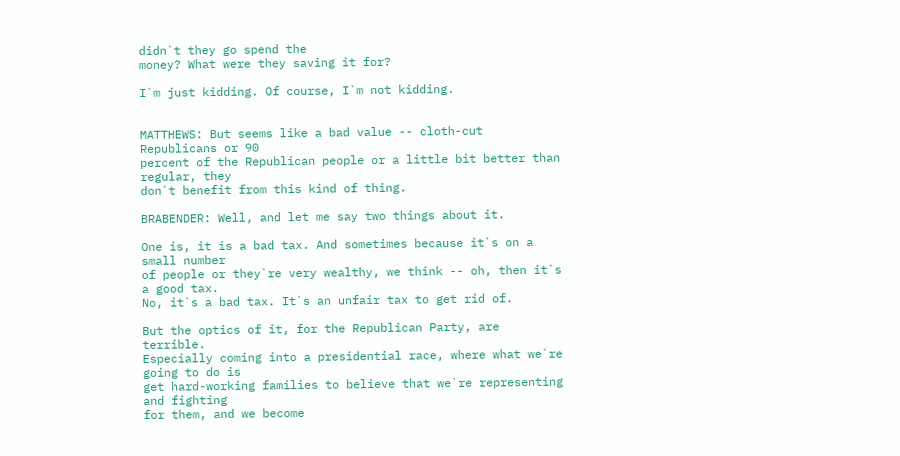didn`t they go spend the
money? What were they saving it for?

I`m just kidding. Of course, I`m not kidding.


MATTHEWS: But seems like a bad value -- cloth-cut Republicans or 90
percent of the Republican people or a little bit better than regular, they
don`t benefit from this kind of thing.

BRABENDER: Well, and let me say two things about it.

One is, it is a bad tax. And sometimes because it`s on a small number
of people or they`re very wealthy, we think -- oh, then it`s a good tax.
No, it`s a bad tax. It`s an unfair tax to get rid of.

But the optics of it, for the Republican Party, are terrible.
Especially coming into a presidential race, where what we`re going to do is
get hard-working families to believe that we`re representing and fighting
for them, and we become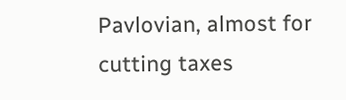Pavlovian, almost for cutting taxes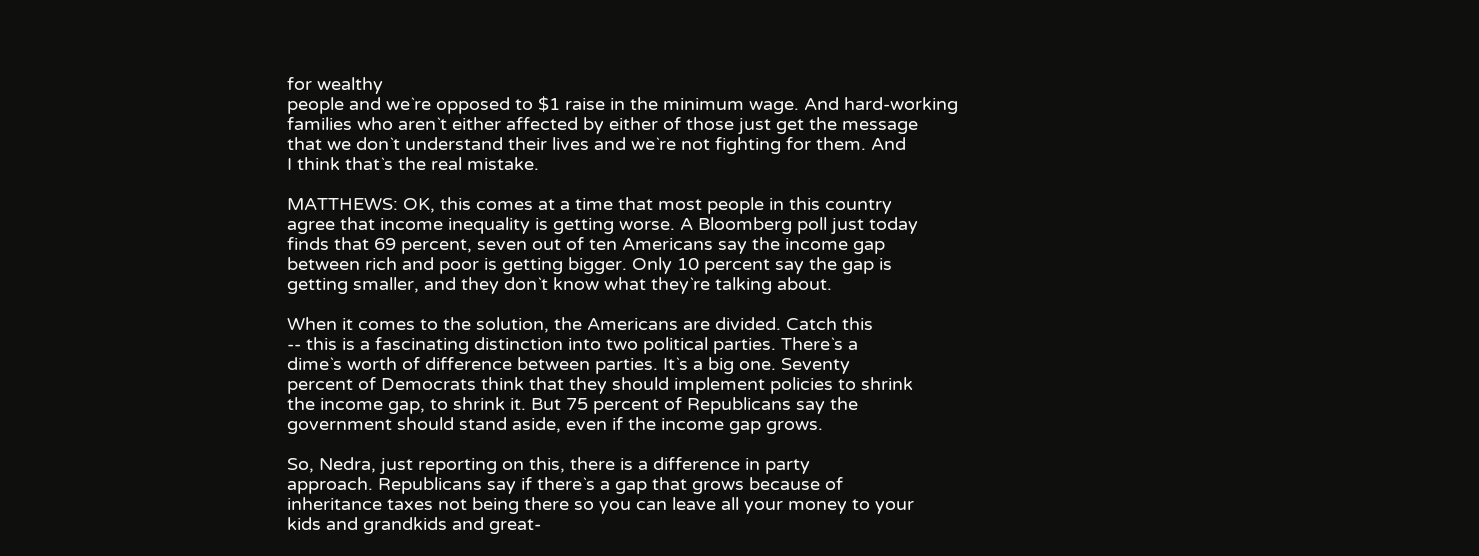for wealthy
people and we`re opposed to $1 raise in the minimum wage. And hard-working
families who aren`t either affected by either of those just get the message
that we don`t understand their lives and we`re not fighting for them. And
I think that`s the real mistake.

MATTHEWS: OK, this comes at a time that most people in this country
agree that income inequality is getting worse. A Bloomberg poll just today
finds that 69 percent, seven out of ten Americans say the income gap
between rich and poor is getting bigger. Only 10 percent say the gap is
getting smaller, and they don`t know what they`re talking about.

When it comes to the solution, the Americans are divided. Catch this
-- this is a fascinating distinction into two political parties. There`s a
dime`s worth of difference between parties. It`s a big one. Seventy
percent of Democrats think that they should implement policies to shrink
the income gap, to shrink it. But 75 percent of Republicans say the
government should stand aside, even if the income gap grows.

So, Nedra, just reporting on this, there is a difference in party
approach. Republicans say if there`s a gap that grows because of
inheritance taxes not being there so you can leave all your money to your
kids and grandkids and great-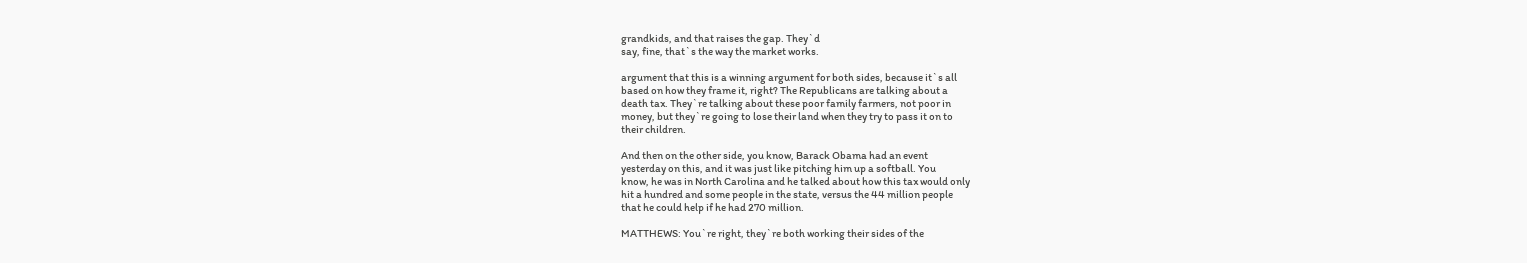grandkids, and that raises the gap. They`d
say, fine, that`s the way the market works.

argument that this is a winning argument for both sides, because it`s all
based on how they frame it, right? The Republicans are talking about a
death tax. They`re talking about these poor family farmers, not poor in
money, but they`re going to lose their land when they try to pass it on to
their children.

And then on the other side, you know, Barack Obama had an event
yesterday on this, and it was just like pitching him up a softball. You
know, he was in North Carolina and he talked about how this tax would only
hit a hundred and some people in the state, versus the 44 million people
that he could help if he had 270 million.

MATTHEWS: You`re right, they`re both working their sides of the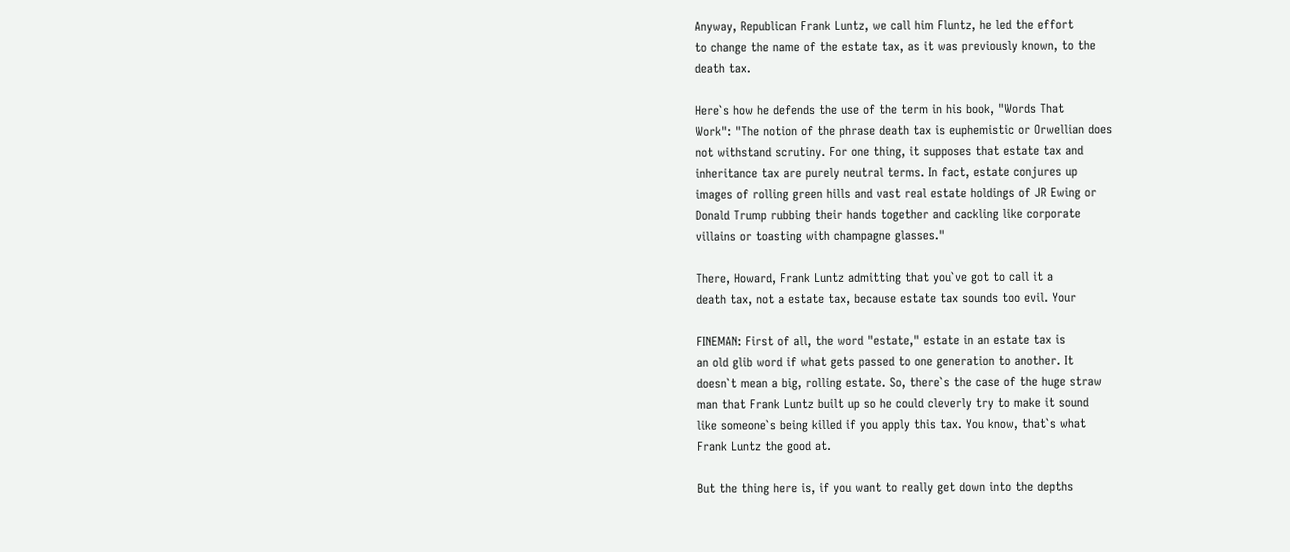Anyway, Republican Frank Luntz, we call him Fluntz, he led the effort
to change the name of the estate tax, as it was previously known, to the
death tax.

Here`s how he defends the use of the term in his book, "Words That
Work": "The notion of the phrase death tax is euphemistic or Orwellian does
not withstand scrutiny. For one thing, it supposes that estate tax and
inheritance tax are purely neutral terms. In fact, estate conjures up
images of rolling green hills and vast real estate holdings of JR Ewing or
Donald Trump rubbing their hands together and cackling like corporate
villains or toasting with champagne glasses."

There, Howard, Frank Luntz admitting that you`ve got to call it a
death tax, not a estate tax, because estate tax sounds too evil. Your

FINEMAN: First of all, the word "estate," estate in an estate tax is
an old glib word if what gets passed to one generation to another. It
doesn`t mean a big, rolling estate. So, there`s the case of the huge straw
man that Frank Luntz built up so he could cleverly try to make it sound
like someone`s being killed if you apply this tax. You know, that`s what
Frank Luntz the good at.

But the thing here is, if you want to really get down into the depths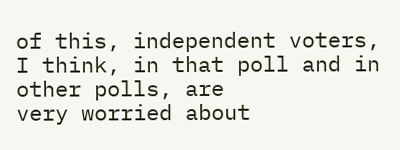of this, independent voters, I think, in that poll and in other polls, are
very worried about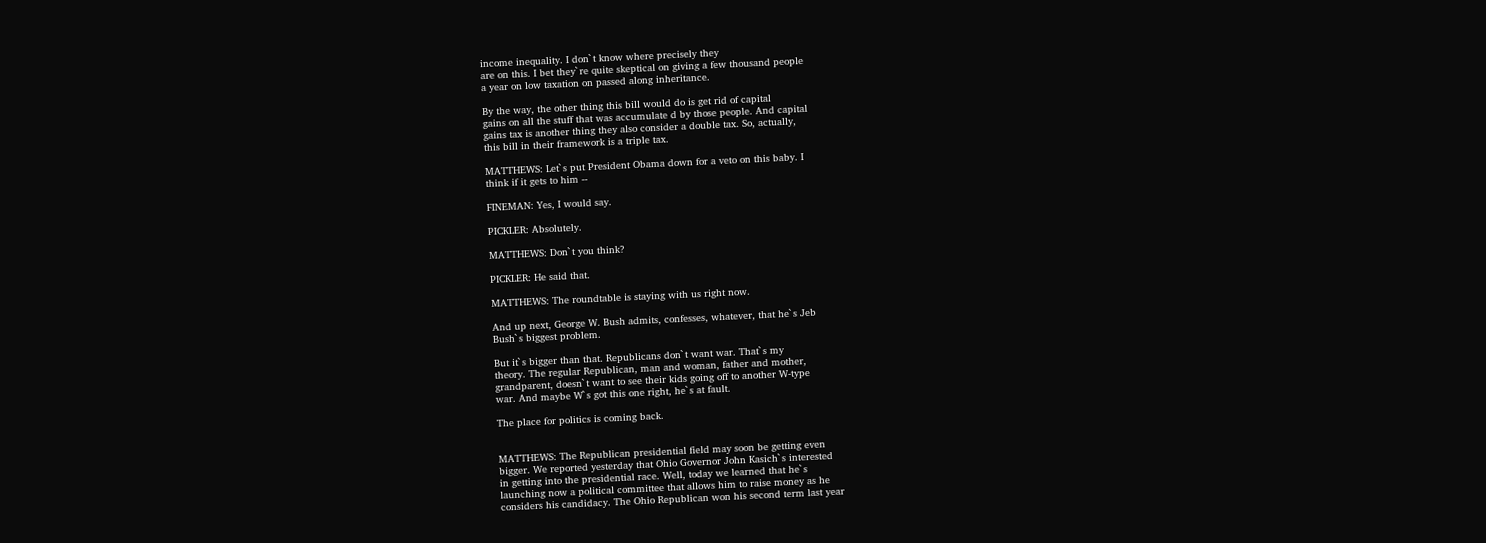income inequality. I don`t know where precisely they
are on this. I bet they`re quite skeptical on giving a few thousand people
a year on low taxation on passed along inheritance.

By the way, the other thing this bill would do is get rid of capital
gains on all the stuff that was accumulate d by those people. And capital
gains tax is another thing they also consider a double tax. So, actually,
this bill in their framework is a triple tax.

MATTHEWS: Let`s put President Obama down for a veto on this baby. I
think if it gets to him --

FINEMAN: Yes, I would say.

PICKLER: Absolutely.

MATTHEWS: Don`t you think?

PICKLER: He said that.

MATTHEWS: The roundtable is staying with us right now.

And up next, George W. Bush admits, confesses, whatever, that he`s Jeb
Bush`s biggest problem.

But it`s bigger than that. Republicans don`t want war. That`s my
theory. The regular Republican, man and woman, father and mother,
grandparent, doesn`t want to see their kids going off to another W-type
war. And maybe W`s got this one right, he`s at fault.

The place for politics is coming back.


MATTHEWS: The Republican presidential field may soon be getting even
bigger. We reported yesterday that Ohio Governor John Kasich`s interested
in getting into the presidential race. Well, today we learned that he`s
launching now a political committee that allows him to raise money as he
considers his candidacy. The Ohio Republican won his second term last year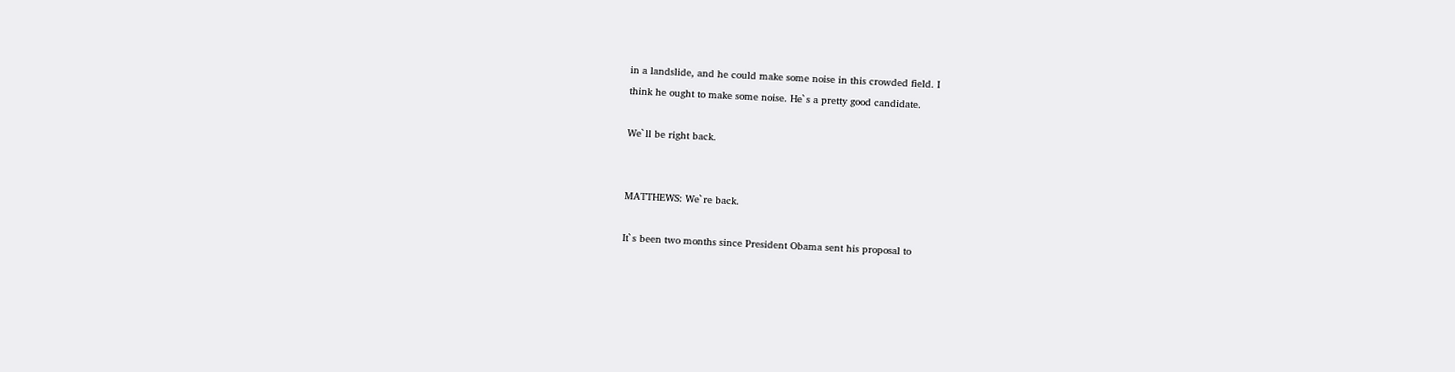in a landslide, and he could make some noise in this crowded field. I
think he ought to make some noise. He`s a pretty good candidate.

We`ll be right back.


MATTHEWS: We`re back.

It`s been two months since President Obama sent his proposal to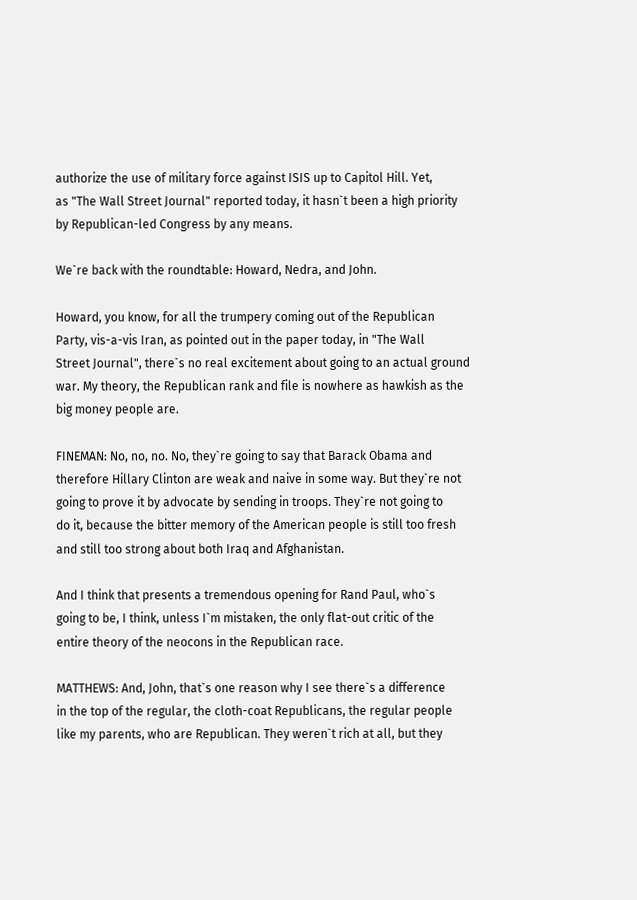authorize the use of military force against ISIS up to Capitol Hill. Yet,
as "The Wall Street Journal" reported today, it hasn`t been a high priority
by Republican-led Congress by any means.

We`re back with the roundtable: Howard, Nedra, and John.

Howard, you know, for all the trumpery coming out of the Republican
Party, vis-a-vis Iran, as pointed out in the paper today, in "The Wall
Street Journal", there`s no real excitement about going to an actual ground
war. My theory, the Republican rank and file is nowhere as hawkish as the
big money people are.

FINEMAN: No, no, no. No, they`re going to say that Barack Obama and
therefore Hillary Clinton are weak and naive in some way. But they`re not
going to prove it by advocate by sending in troops. They`re not going to
do it, because the bitter memory of the American people is still too fresh
and still too strong about both Iraq and Afghanistan.

And I think that presents a tremendous opening for Rand Paul, who`s
going to be, I think, unless I`m mistaken, the only flat-out critic of the
entire theory of the neocons in the Republican race.

MATTHEWS: And, John, that`s one reason why I see there`s a difference
in the top of the regular, the cloth-coat Republicans, the regular people
like my parents, who are Republican. They weren`t rich at all, but they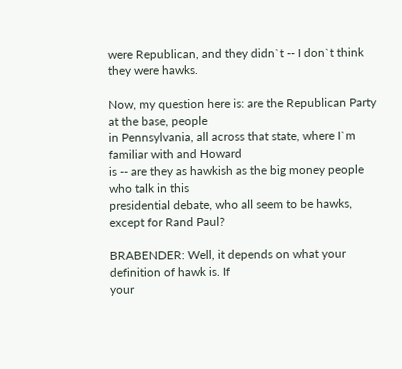were Republican, and they didn`t -- I don`t think they were hawks.

Now, my question here is: are the Republican Party at the base, people
in Pennsylvania, all across that state, where I`m familiar with and Howard
is -- are they as hawkish as the big money people who talk in this
presidential debate, who all seem to be hawks, except for Rand Paul?

BRABENDER: Well, it depends on what your definition of hawk is. If
your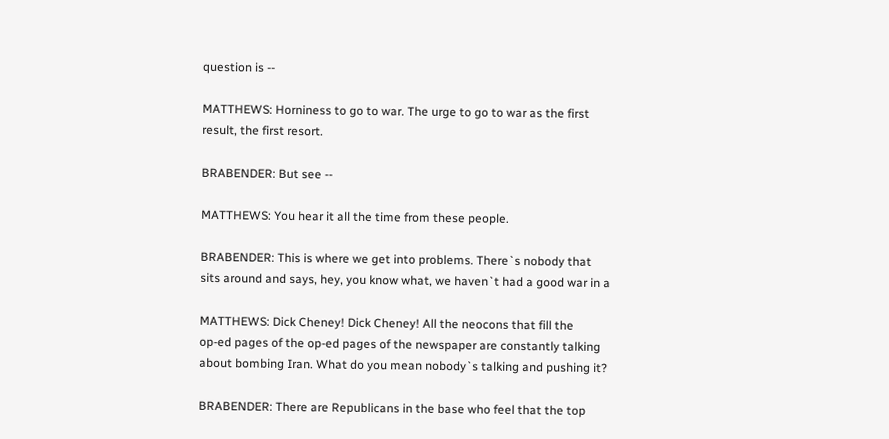question is --

MATTHEWS: Horniness to go to war. The urge to go to war as the first
result, the first resort.

BRABENDER: But see --

MATTHEWS: You hear it all the time from these people.

BRABENDER: This is where we get into problems. There`s nobody that
sits around and says, hey, you know what, we haven`t had a good war in a

MATTHEWS: Dick Cheney! Dick Cheney! All the neocons that fill the
op-ed pages of the op-ed pages of the newspaper are constantly talking
about bombing Iran. What do you mean nobody`s talking and pushing it?

BRABENDER: There are Republicans in the base who feel that the top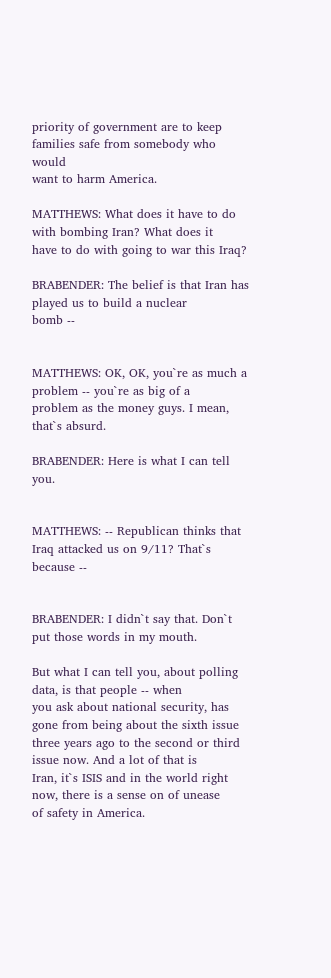priority of government are to keep families safe from somebody who would
want to harm America.

MATTHEWS: What does it have to do with bombing Iran? What does it
have to do with going to war this Iraq?

BRABENDER: The belief is that Iran has played us to build a nuclear
bomb --


MATTHEWS: OK, OK, you`re as much a problem -- you`re as big of a
problem as the money guys. I mean, that`s absurd.

BRABENDER: Here is what I can tell you.


MATTHEWS: -- Republican thinks that Iraq attacked us on 9/11? That`s
because --


BRABENDER: I didn`t say that. Don`t put those words in my mouth.

But what I can tell you, about polling data, is that people -- when
you ask about national security, has gone from being about the sixth issue
three years ago to the second or third issue now. And a lot of that is
Iran, it`s ISIS and in the world right now, there is a sense on of unease
of safety in America.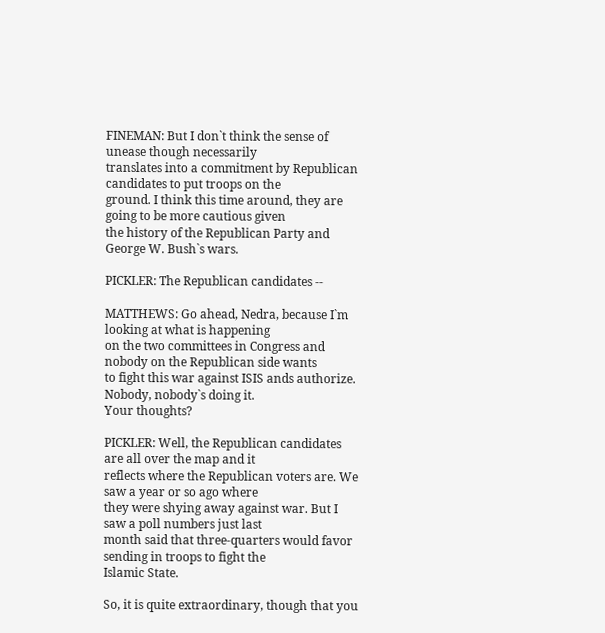FINEMAN: But I don`t think the sense of unease though necessarily
translates into a commitment by Republican candidates to put troops on the
ground. I think this time around, they are going to be more cautious given
the history of the Republican Party and George W. Bush`s wars.

PICKLER: The Republican candidates --

MATTHEWS: Go ahead, Nedra, because I`m looking at what is happening
on the two committees in Congress and nobody on the Republican side wants
to fight this war against ISIS ands authorize. Nobody, nobody`s doing it.
Your thoughts?

PICKLER: Well, the Republican candidates are all over the map and it
reflects where the Republican voters are. We saw a year or so ago where
they were shying away against war. But I saw a poll numbers just last
month said that three-quarters would favor sending in troops to fight the
Islamic State.

So, it is quite extraordinary, though that you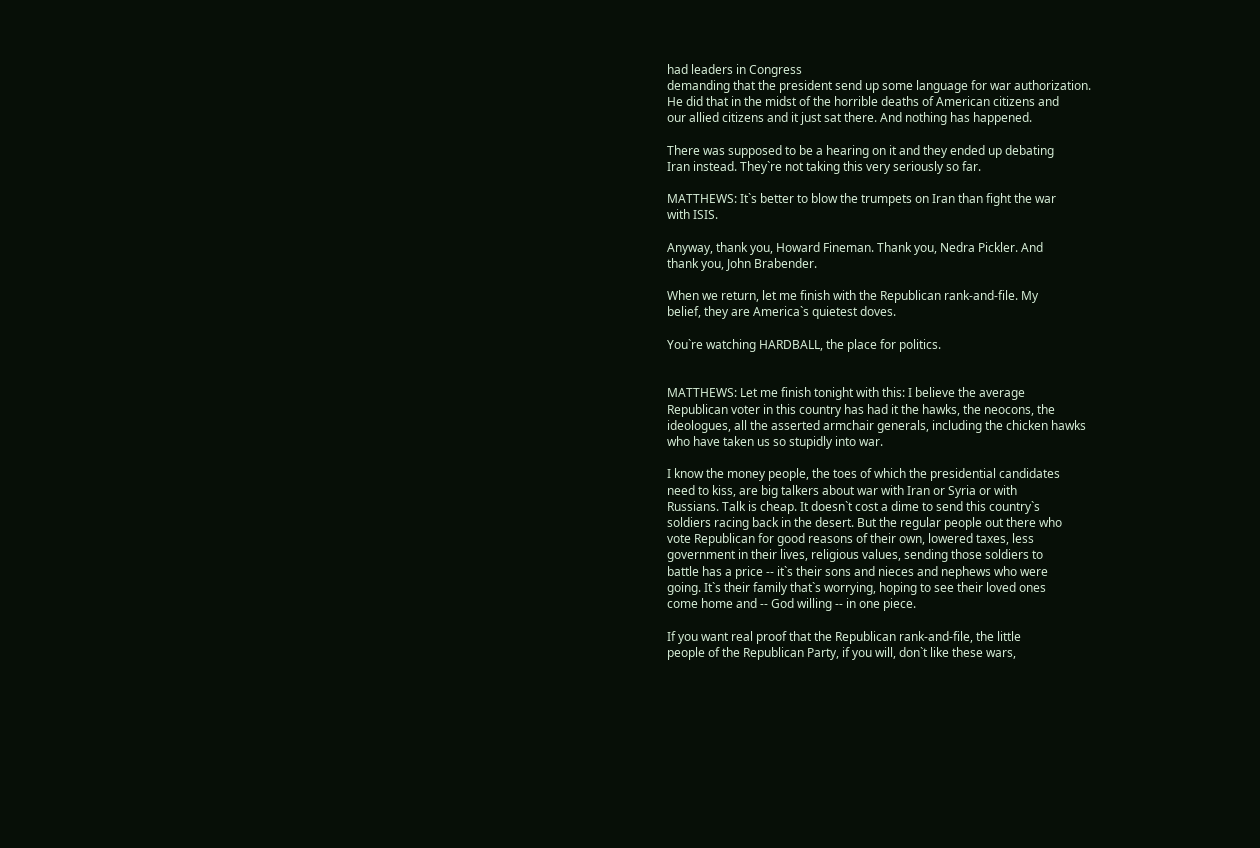had leaders in Congress
demanding that the president send up some language for war authorization.
He did that in the midst of the horrible deaths of American citizens and
our allied citizens and it just sat there. And nothing has happened.

There was supposed to be a hearing on it and they ended up debating
Iran instead. They`re not taking this very seriously so far.

MATTHEWS: It`s better to blow the trumpets on Iran than fight the war
with ISIS.

Anyway, thank you, Howard Fineman. Thank you, Nedra Pickler. And
thank you, John Brabender.

When we return, let me finish with the Republican rank-and-file. My
belief, they are America`s quietest doves.

You`re watching HARDBALL, the place for politics.


MATTHEWS: Let me finish tonight with this: I believe the average
Republican voter in this country has had it the hawks, the neocons, the
ideologues, all the asserted armchair generals, including the chicken hawks
who have taken us so stupidly into war.

I know the money people, the toes of which the presidential candidates
need to kiss, are big talkers about war with Iran or Syria or with
Russians. Talk is cheap. It doesn`t cost a dime to send this country`s
soldiers racing back in the desert. But the regular people out there who
vote Republican for good reasons of their own, lowered taxes, less
government in their lives, religious values, sending those soldiers to
battle has a price -- it`s their sons and nieces and nephews who were
going. It`s their family that`s worrying, hoping to see their loved ones
come home and -- God willing -- in one piece.

If you want real proof that the Republican rank-and-file, the little
people of the Republican Party, if you will, don`t like these wars,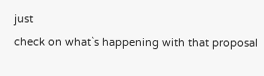just
check on what`s happening with that proposal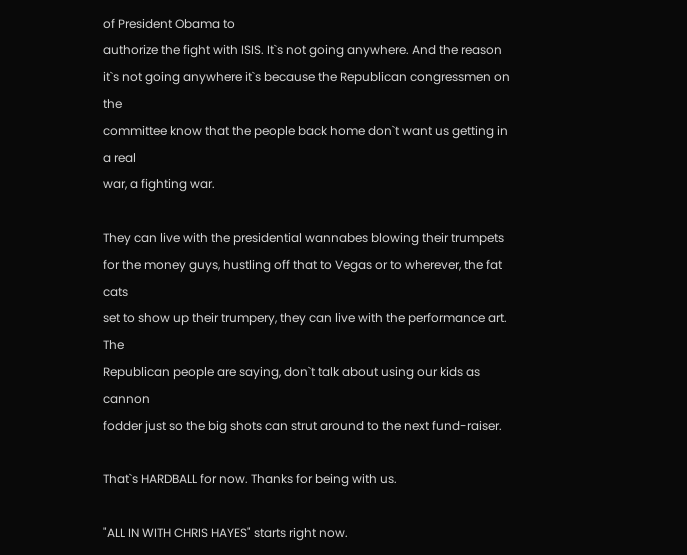of President Obama to
authorize the fight with ISIS. It`s not going anywhere. And the reason
it`s not going anywhere it`s because the Republican congressmen on the
committee know that the people back home don`t want us getting in a real
war, a fighting war.

They can live with the presidential wannabes blowing their trumpets
for the money guys, hustling off that to Vegas or to wherever, the fat cats
set to show up their trumpery, they can live with the performance art. The
Republican people are saying, don`t talk about using our kids as cannon
fodder just so the big shots can strut around to the next fund-raiser.

That`s HARDBALL for now. Thanks for being with us.

"ALL IN WITH CHRIS HAYES" starts right now.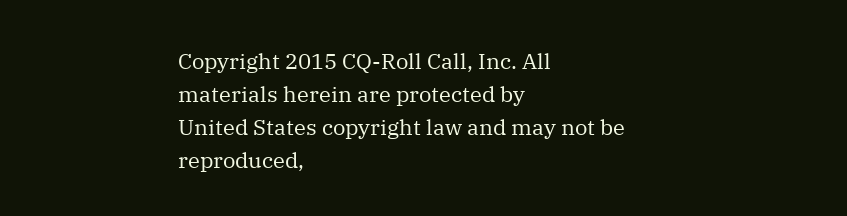Copyright 2015 CQ-Roll Call, Inc. All materials herein are protected by
United States copyright law and may not be reproduced,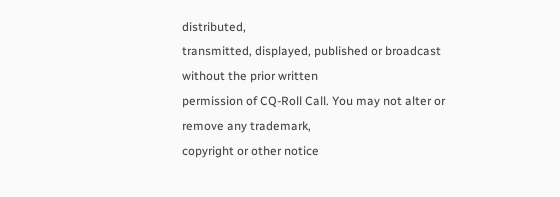distributed,
transmitted, displayed, published or broadcast without the prior written
permission of CQ-Roll Call. You may not alter or remove any trademark,
copyright or other notice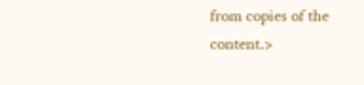from copies of the content.>